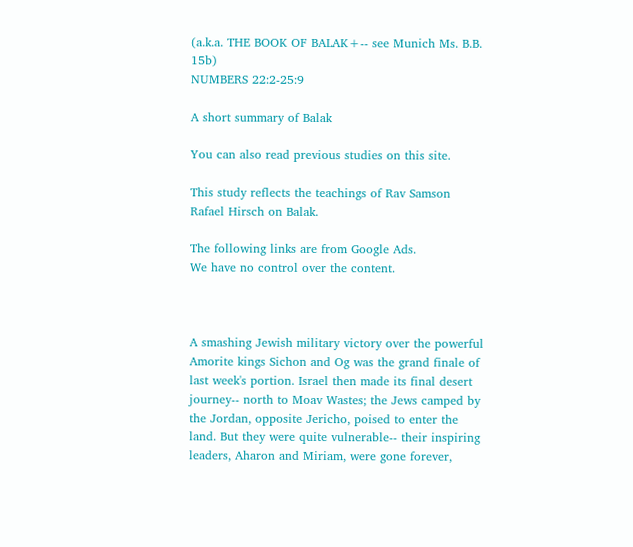(a.k.a. THE BOOK OF BALAK+-- see Munich Ms. B.B. 15b)
NUMBERS 22:2-25:9

A short summary of Balak

You can also read previous studies on this site.

This study reflects the teachings of Rav Samson Rafael Hirsch on Balak.

The following links are from Google Ads.
We have no control over the content.



A smashing Jewish military victory over the powerful Amorite kings Sichon and Og was the grand finale of last week's portion. Israel then made its final desert journey-- north to Moav Wastes; the Jews camped by the Jordan, opposite Jericho, poised to enter the land. But they were quite vulnerable-- their inspiring leaders, Aharon and Miriam, were gone forever,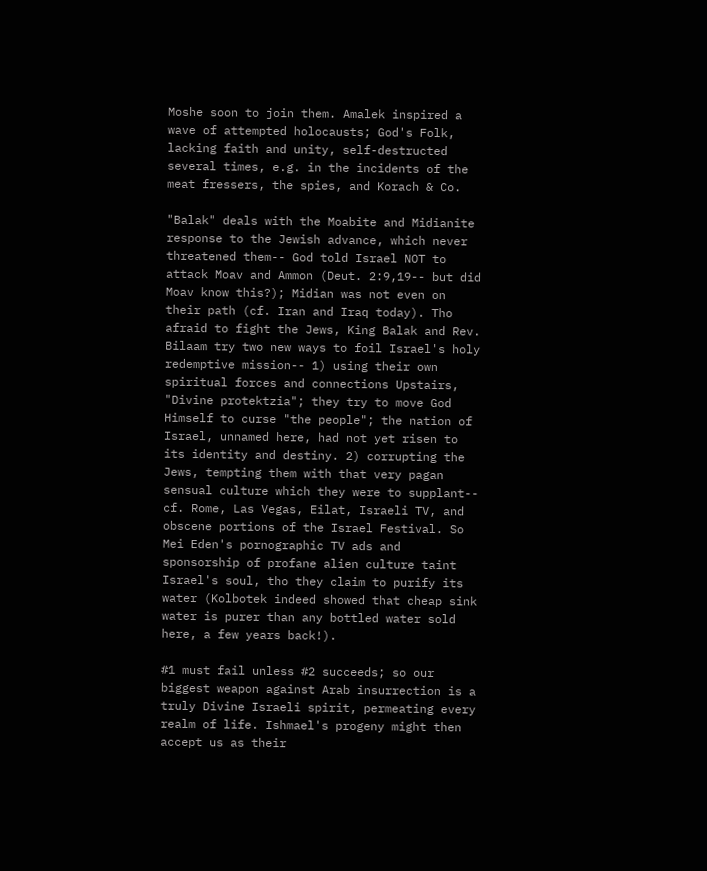Moshe soon to join them. Amalek inspired a wave of attempted holocausts; God's Folk, lacking faith and unity, self-destructed several times, e.g. in the incidents of the meat fressers, the spies, and Korach & Co.

"Balak" deals with the Moabite and Midianite response to the Jewish advance, which never threatened them-- God told Israel NOT to attack Moav and Ammon (Deut. 2:9,19-- but did Moav know this?); Midian was not even on their path (cf. Iran and Iraq today). Tho afraid to fight the Jews, King Balak and Rev. Bilaam try two new ways to foil Israel's holy redemptive mission-- 1) using their own spiritual forces and connections Upstairs, "Divine protektzia"; they try to move God Himself to curse "the people"; the nation of Israel, unnamed here, had not yet risen to its identity and destiny. 2) corrupting the Jews, tempting them with that very pagan sensual culture which they were to supplant-- cf. Rome, Las Vegas, Eilat, Israeli TV, and obscene portions of the Israel Festival. So Mei Eden's pornographic TV ads and sponsorship of profane alien culture taint Israel's soul, tho they claim to purify its water (Kolbotek indeed showed that cheap sink water is purer than any bottled water sold here, a few years back!).

#1 must fail unless #2 succeeds; so our biggest weapon against Arab insurrection is a truly Divine Israeli spirit, permeating every realm of life. Ishmael's progeny might then accept us as their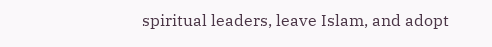spiritual leaders, leave Islam, and adopt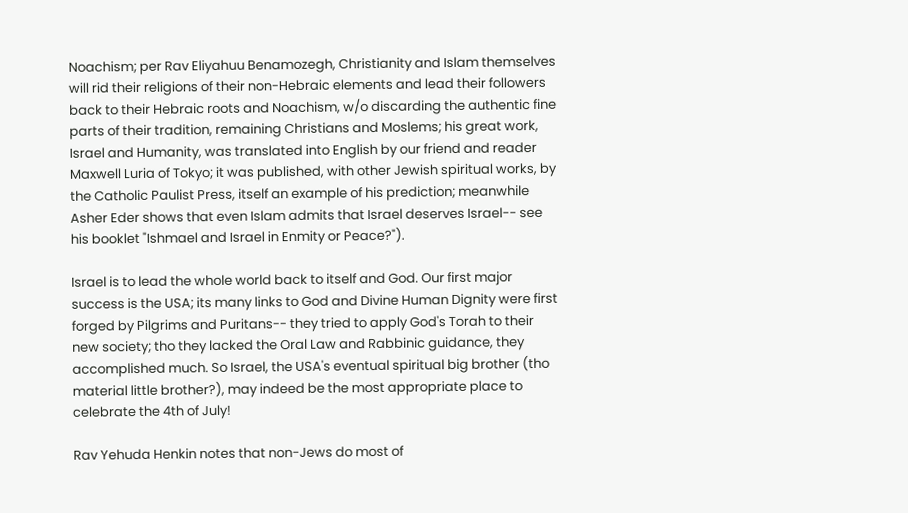Noachism; per Rav Eliyahuu Benamozegh, Christianity and Islam themselves will rid their religions of their non-Hebraic elements and lead their followers back to their Hebraic roots and Noachism, w/o discarding the authentic fine parts of their tradition, remaining Christians and Moslems; his great work, Israel and Humanity, was translated into English by our friend and reader Maxwell Luria of Tokyo; it was published, with other Jewish spiritual works, by the Catholic Paulist Press, itself an example of his prediction; meanwhile Asher Eder shows that even Islam admits that Israel deserves Israel-- see his booklet "Ishmael and Israel in Enmity or Peace?").

Israel is to lead the whole world back to itself and God. Our first major success is the USA; its many links to God and Divine Human Dignity were first forged by Pilgrims and Puritans-- they tried to apply God's Torah to their new society; tho they lacked the Oral Law and Rabbinic guidance, they accomplished much. So Israel, the USA's eventual spiritual big brother (tho material little brother?), may indeed be the most appropriate place to celebrate the 4th of July!

Rav Yehuda Henkin notes that non-Jews do most of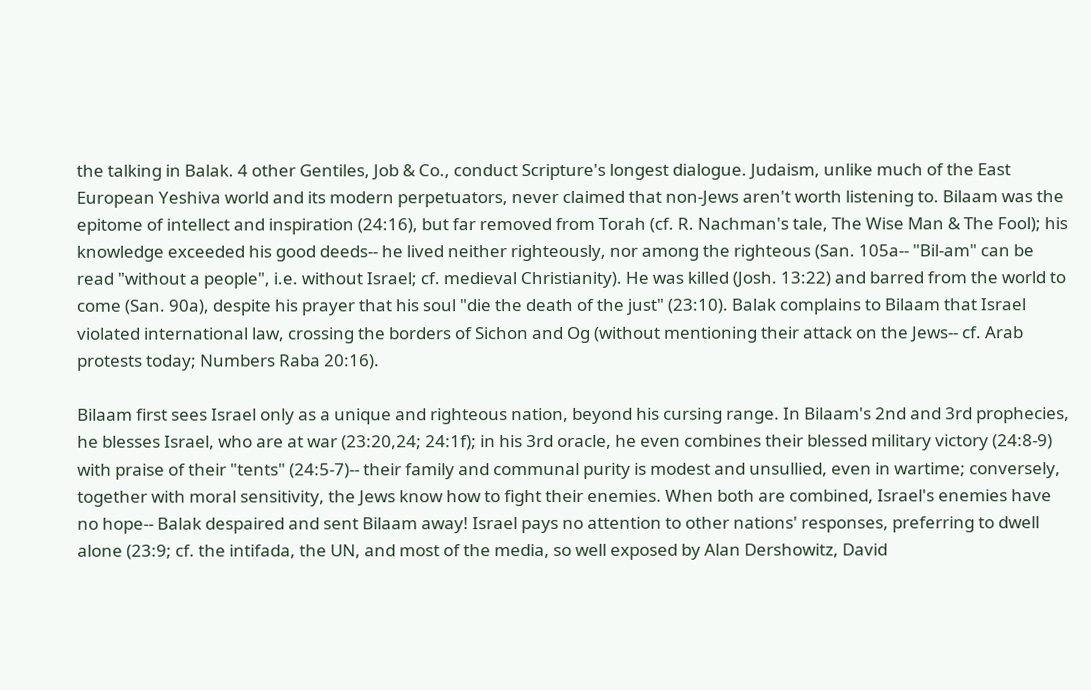the talking in Balak. 4 other Gentiles, Job & Co., conduct Scripture's longest dialogue. Judaism, unlike much of the East European Yeshiva world and its modern perpetuators, never claimed that non-Jews aren't worth listening to. Bilaam was the epitome of intellect and inspiration (24:16), but far removed from Torah (cf. R. Nachman's tale, The Wise Man & The Fool); his knowledge exceeded his good deeds-- he lived neither righteously, nor among the righteous (San. 105a-- "Bil-am" can be read "without a people", i.e. without Israel; cf. medieval Christianity). He was killed (Josh. 13:22) and barred from the world to come (San. 90a), despite his prayer that his soul "die the death of the just" (23:10). Balak complains to Bilaam that Israel violated international law, crossing the borders of Sichon and Og (without mentioning their attack on the Jews-- cf. Arab protests today; Numbers Raba 20:16).

Bilaam first sees Israel only as a unique and righteous nation, beyond his cursing range. In Bilaam's 2nd and 3rd prophecies, he blesses Israel, who are at war (23:20,24; 24:1f); in his 3rd oracle, he even combines their blessed military victory (24:8-9) with praise of their "tents" (24:5-7)-- their family and communal purity is modest and unsullied, even in wartime; conversely, together with moral sensitivity, the Jews know how to fight their enemies. When both are combined, Israel's enemies have no hope-- Balak despaired and sent Bilaam away! Israel pays no attention to other nations' responses, preferring to dwell alone (23:9; cf. the intifada, the UN, and most of the media, so well exposed by Alan Dershowitz, David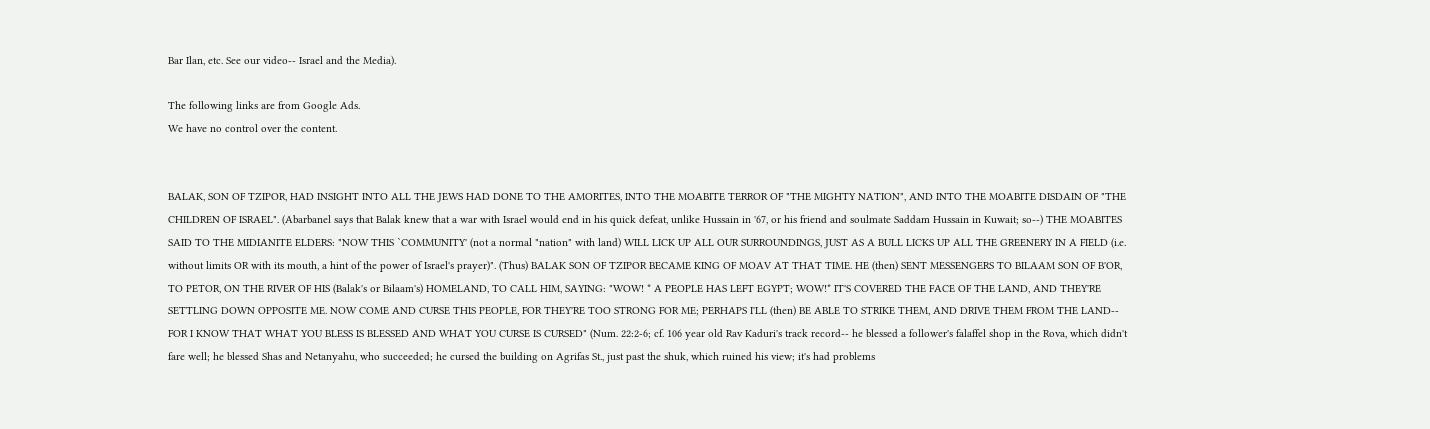Bar Ilan, etc. See our video-- Israel and the Media).

The following links are from Google Ads.
We have no control over the content.


BALAK, SON OF TZIPOR, HAD INSIGHT INTO ALL THE JEWS HAD DONE TO THE AMORITES, INTO THE MOABITE TERROR OF "THE MIGHTY NATION", AND INTO THE MOABITE DISDAIN OF "THE CHILDREN OF ISRAEL". (Abarbanel says that Balak knew that a war with Israel would end in his quick defeat, unlike Hussain in '67, or his friend and soulmate Saddam Hussain in Kuwait; so--) THE MOABITES SAID TO THE MIDIANITE ELDERS: "NOW THIS `COMMUNITY' (not a normal "nation" with land) WILL LICK UP ALL OUR SURROUNDINGS, JUST AS A BULL LICKS UP ALL THE GREENERY IN A FIELD (i.e. without limits OR with its mouth, a hint of the power of Israel's prayer)". (Thus) BALAK SON OF TZIPOR BECAME KING OF MOAV AT THAT TIME. HE (then) SENT MESSENGERS TO BILAAM SON OF B'OR, TO PETOR, ON THE RIVER OF HIS (Balak's or Bilaam's) HOMELAND, TO CALL HIM, SAYING: "WOW! * A PEOPLE HAS LEFT EGYPT; WOW!* IT'S COVERED THE FACE OF THE LAND, AND THEY'RE SETTLING DOWN OPPOSITE ME. NOW COME AND CURSE THIS PEOPLE, FOR THEY'RE TOO STRONG FOR ME; PERHAPS I'LL (then) BE ABLE TO STRIKE THEM, AND DRIVE THEM FROM THE LAND-- FOR I KNOW THAT WHAT YOU BLESS IS BLESSED AND WHAT YOU CURSE IS CURSED" (Num. 22:2-6; cf. 106 year old Rav Kaduri's track record-- he blessed a follower's falaffel shop in the Rova, which didn't fare well; he blessed Shas and Netanyahu, who succeeded; he cursed the building on Agrifas St., just past the shuk, which ruined his view; it's had problems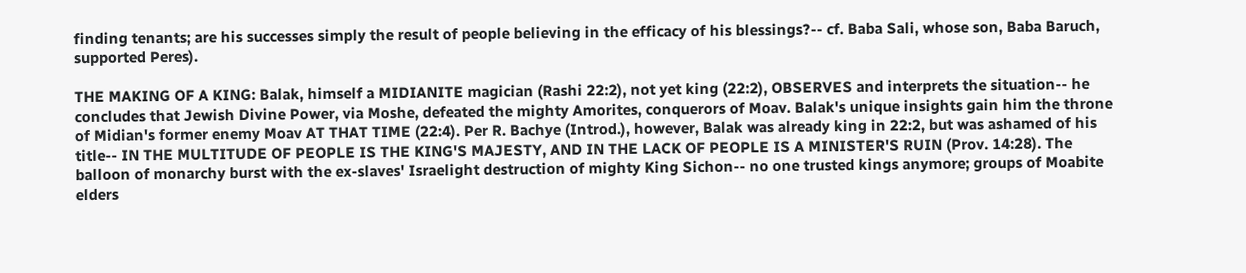finding tenants; are his successes simply the result of people believing in the efficacy of his blessings?-- cf. Baba Sali, whose son, Baba Baruch, supported Peres).

THE MAKING OF A KING: Balak, himself a MIDIANITE magician (Rashi 22:2), not yet king (22:2), OBSERVES and interprets the situation-- he concludes that Jewish Divine Power, via Moshe, defeated the mighty Amorites, conquerors of Moav. Balak's unique insights gain him the throne of Midian's former enemy Moav AT THAT TIME (22:4). Per R. Bachye (Introd.), however, Balak was already king in 22:2, but was ashamed of his title-- IN THE MULTITUDE OF PEOPLE IS THE KING'S MAJESTY, AND IN THE LACK OF PEOPLE IS A MINISTER'S RUIN (Prov. 14:28). The balloon of monarchy burst with the ex-slaves' Israelight destruction of mighty King Sichon-- no one trusted kings anymore; groups of Moabite elders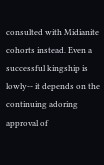consulted with Midianite cohorts instead. Even a successful kingship is lowly-- it depends on the continuing adoring approval of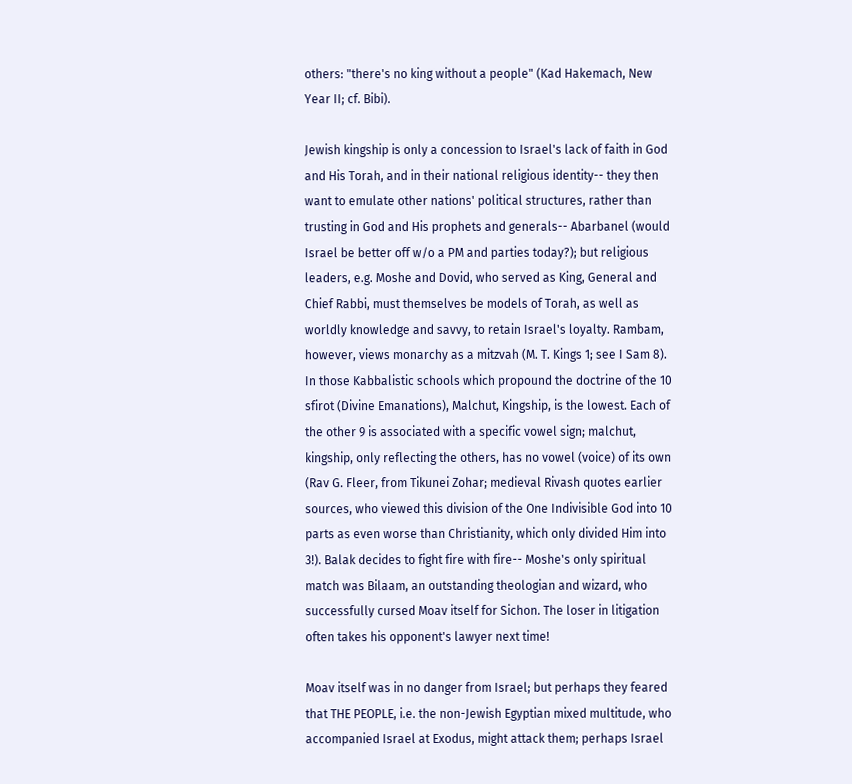others: "there's no king without a people" (Kad Hakemach, New Year II; cf. Bibi).

Jewish kingship is only a concession to Israel's lack of faith in God and His Torah, and in their national religious identity-- they then want to emulate other nations' political structures, rather than trusting in God and His prophets and generals-- Abarbanel (would Israel be better off w/o a PM and parties today?); but religious leaders, e.g. Moshe and Dovid, who served as King, General and Chief Rabbi, must themselves be models of Torah, as well as worldly knowledge and savvy, to retain Israel's loyalty. Rambam, however, views monarchy as a mitzvah (M. T. Kings 1; see I Sam 8). In those Kabbalistic schools which propound the doctrine of the 10 sfirot (Divine Emanations), Malchut, Kingship, is the lowest. Each of the other 9 is associated with a specific vowel sign; malchut, kingship, only reflecting the others, has no vowel (voice) of its own (Rav G. Fleer, from Tikunei Zohar; medieval Rivash quotes earlier sources, who viewed this division of the One Indivisible God into 10 parts as even worse than Christianity, which only divided Him into 3!). Balak decides to fight fire with fire-- Moshe's only spiritual match was Bilaam, an outstanding theologian and wizard, who successfully cursed Moav itself for Sichon. The loser in litigation often takes his opponent's lawyer next time!

Moav itself was in no danger from Israel; but perhaps they feared that THE PEOPLE, i.e. the non-Jewish Egyptian mixed multitude, who accompanied Israel at Exodus, might attack them; perhaps Israel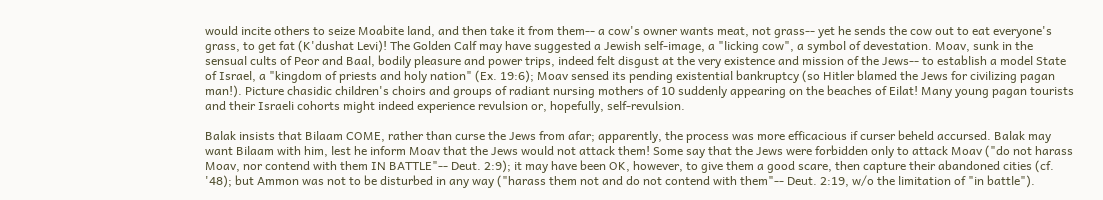would incite others to seize Moabite land, and then take it from them-- a cow's owner wants meat, not grass-- yet he sends the cow out to eat everyone's grass, to get fat (K'dushat Levi)! The Golden Calf may have suggested a Jewish self-image, a "licking cow", a symbol of devestation. Moav, sunk in the sensual cults of Peor and Baal, bodily pleasure and power trips, indeed felt disgust at the very existence and mission of the Jews-- to establish a model State of Israel, a "kingdom of priests and holy nation" (Ex. 19:6); Moav sensed its pending existential bankruptcy (so Hitler blamed the Jews for civilizing pagan man!). Picture chasidic children's choirs and groups of radiant nursing mothers of 10 suddenly appearing on the beaches of Eilat! Many young pagan tourists and their Israeli cohorts might indeed experience revulsion or, hopefully, self-revulsion.

Balak insists that Bilaam COME, rather than curse the Jews from afar; apparently, the process was more efficacious if curser beheld accursed. Balak may want Bilaam with him, lest he inform Moav that the Jews would not attack them! Some say that the Jews were forbidden only to attack Moav ("do not harass Moav, nor contend with them IN BATTLE"-- Deut. 2:9); it may have been OK, however, to give them a good scare, then capture their abandoned cities (cf. '48); but Ammon was not to be disturbed in any way ("harass them not and do not contend with them"-- Deut. 2:19, w/o the limitation of "in battle").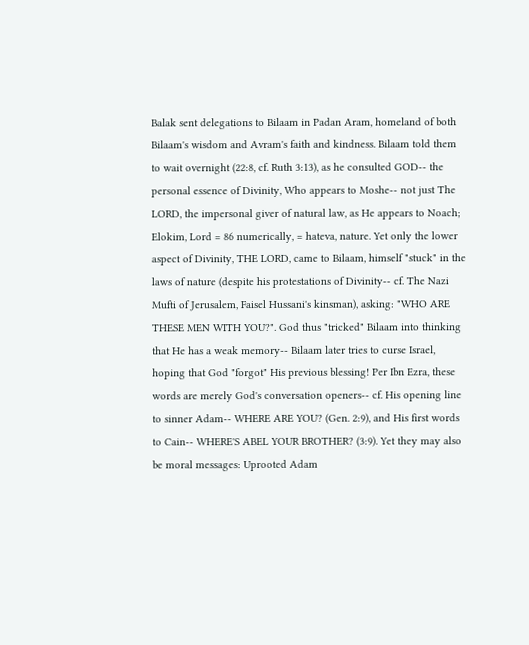Balak sent delegations to Bilaam in Padan Aram, homeland of both Bilaam's wisdom and Avram's faith and kindness. Bilaam told them to wait overnight (22:8, cf. Ruth 3:13), as he consulted GOD-- the personal essence of Divinity, Who appears to Moshe-- not just The LORD, the impersonal giver of natural law, as He appears to Noach; Elokim, Lord = 86 numerically, = hateva, nature. Yet only the lower aspect of Divinity, THE LORD, came to Bilaam, himself "stuck" in the laws of nature (despite his protestations of Divinity-- cf. The Nazi Mufti of Jerusalem, Faisel Hussani's kinsman), asking: "WHO ARE THESE MEN WITH YOU?". God thus "tricked" Bilaam into thinking that He has a weak memory-- Bilaam later tries to curse Israel, hoping that God "forgot" His previous blessing! Per Ibn Ezra, these words are merely God's conversation openers-- cf. His opening line to sinner Adam-- WHERE ARE YOU? (Gen. 2:9), and His first words to Cain-- WHERE'S ABEL YOUR BROTHER? (3:9). Yet they may also be moral messages: Uprooted Adam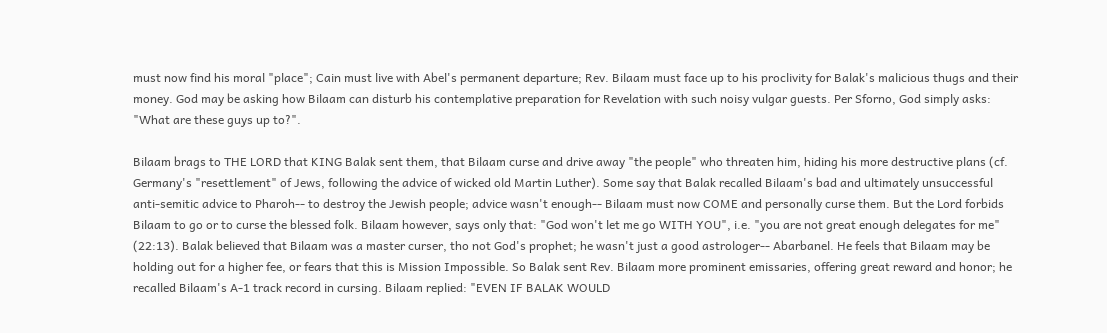must now find his moral "place"; Cain must live with Abel's permanent departure; Rev. Bilaam must face up to his proclivity for Balak's malicious thugs and their money. God may be asking how Bilaam can disturb his contemplative preparation for Revelation with such noisy vulgar guests. Per Sforno, God simply asks: "What are these guys up to?".

Bilaam brags to THE LORD that KING Balak sent them, that Bilaam curse and drive away "the people" who threaten him, hiding his more destructive plans (cf. Germany's "resettlement" of Jews, following the advice of wicked old Martin Luther). Some say that Balak recalled Bilaam's bad and ultimately unsuccessful anti-semitic advice to Pharoh-- to destroy the Jewish people; advice wasn't enough-- Bilaam must now COME and personally curse them. But the Lord forbids Bilaam to go or to curse the blessed folk. Bilaam however, says only that: "God won't let me go WITH YOU", i.e. "you are not great enough delegates for me" (22:13). Balak believed that Bilaam was a master curser, tho not God's prophet; he wasn't just a good astrologer-- Abarbanel. He feels that Bilaam may be holding out for a higher fee, or fears that this is Mission Impossible. So Balak sent Rev. Bilaam more prominent emissaries, offering great reward and honor; he recalled Bilaam's A-1 track record in cursing. Bilaam replied: "EVEN IF BALAK WOULD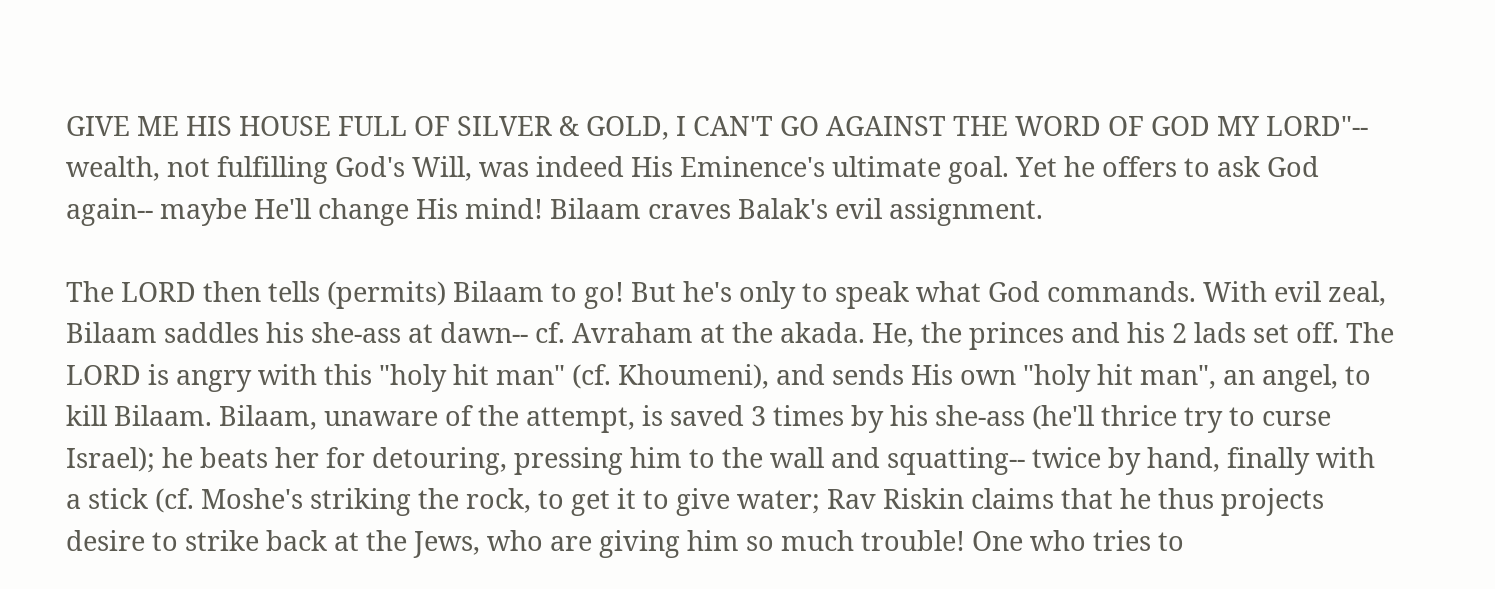GIVE ME HIS HOUSE FULL OF SILVER & GOLD, I CAN'T GO AGAINST THE WORD OF GOD MY LORD"-- wealth, not fulfilling God's Will, was indeed His Eminence's ultimate goal. Yet he offers to ask God again-- maybe He'll change His mind! Bilaam craves Balak's evil assignment.

The LORD then tells (permits) Bilaam to go! But he's only to speak what God commands. With evil zeal, Bilaam saddles his she-ass at dawn-- cf. Avraham at the akada. He, the princes and his 2 lads set off. The LORD is angry with this "holy hit man" (cf. Khoumeni), and sends His own "holy hit man", an angel, to kill Bilaam. Bilaam, unaware of the attempt, is saved 3 times by his she-ass (he'll thrice try to curse Israel); he beats her for detouring, pressing him to the wall and squatting-- twice by hand, finally with a stick (cf. Moshe's striking the rock, to get it to give water; Rav Riskin claims that he thus projects desire to strike back at the Jews, who are giving him so much trouble! One who tries to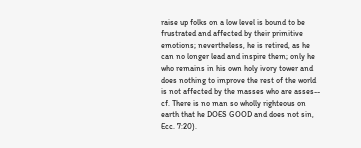raise up folks on a low level is bound to be frustrated and affected by their primitive emotions; nevertheless, he is retired, as he can no longer lead and inspire them; only he who remains in his own holy ivory tower and does nothing to improve the rest of the world is not affected by the masses who are asses-- cf. There is no man so wholly righteous on earth that he DOES GOOD and does not sin, Ecc. 7:20).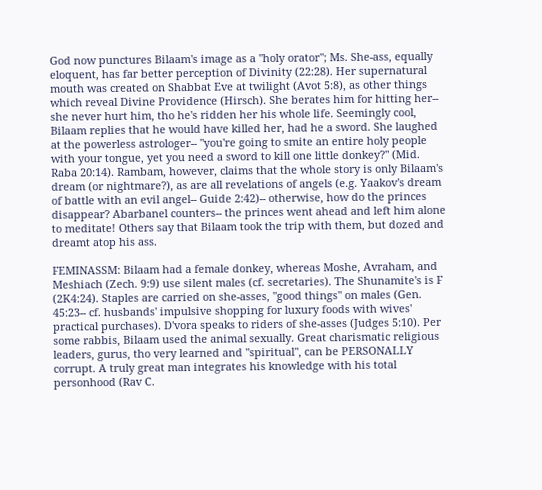God now punctures Bilaam's image as a "holy orator"; Ms. She-ass, equally eloquent, has far better perception of Divinity (22:28). Her supernatural mouth was created on Shabbat Eve at twilight (Avot 5:8), as other things which reveal Divine Providence (Hirsch). She berates him for hitting her-- she never hurt him, tho he's ridden her his whole life. Seemingly cool, Bilaam replies that he would have killed her, had he a sword. She laughed at the powerless astrologer-- "you're going to smite an entire holy people with your tongue, yet you need a sword to kill one little donkey?" (Mid. Raba 20:14). Rambam, however, claims that the whole story is only Bilaam's dream (or nightmare?), as are all revelations of angels (e.g. Yaakov's dream of battle with an evil angel-- Guide 2:42)-- otherwise, how do the princes disappear? Abarbanel counters-- the princes went ahead and left him alone to meditate! Others say that Bilaam took the trip with them, but dozed and dreamt atop his ass.

FEMINASSM: Bilaam had a female donkey, whereas Moshe, Avraham, and Meshiach (Zech. 9:9) use silent males (cf. secretaries). The Shunamite's is F (2K4:24). Staples are carried on she-asses, "good things" on males (Gen. 45:23-- cf. husbands' impulsive shopping for luxury foods with wives' practical purchases). D'vora speaks to riders of she-asses (Judges 5:10). Per some rabbis, Bilaam used the animal sexually. Great charismatic religious leaders, gurus, tho very learned and "spiritual", can be PERSONALLY corrupt. A truly great man integrates his knowledge with his total personhood (Rav C.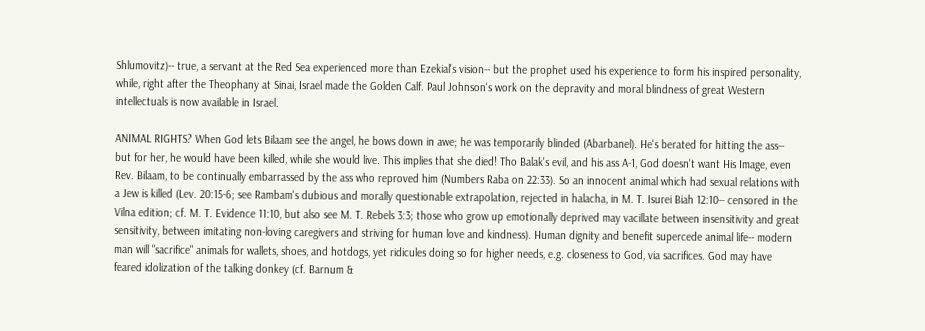Shlumovitz)-- true, a servant at the Red Sea experienced more than Ezekial's vision-- but the prophet used his experience to form his inspired personality, while, right after the Theophany at Sinai, Israel made the Golden Calf. Paul Johnson's work on the depravity and moral blindness of great Western intellectuals is now available in Israel.

ANIMAL RIGHTS? When God lets Bilaam see the angel, he bows down in awe; he was temporarily blinded (Abarbanel). He's berated for hitting the ass-- but for her, he would have been killed, while she would live. This implies that she died! Tho Balak's evil, and his ass A-1, God doesn't want His Image, even Rev. Bilaam, to be continually embarrassed by the ass who reproved him (Numbers Raba on 22:33). So an innocent animal which had sexual relations with a Jew is killed (Lev. 20:15-6; see Rambam's dubious and morally questionable extrapolation, rejected in halacha, in M. T. Isurei Biah 12:10-- censored in the Vilna edition; cf. M. T. Evidence 11:10, but also see M. T. Rebels 3:3; those who grow up emotionally deprived may vacillate between insensitivity and great sensitivity, between imitating non-loving caregivers and striving for human love and kindness). Human dignity and benefit supercede animal life-- modern man will "sacrifice" animals for wallets, shoes, and hotdogs, yet ridicules doing so for higher needs, e.g. closeness to God, via sacrifices. God may have feared idolization of the talking donkey (cf. Barnum &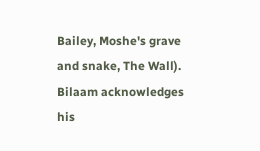Bailey, Moshe's grave and snake, The Wall). Bilaam acknowledges his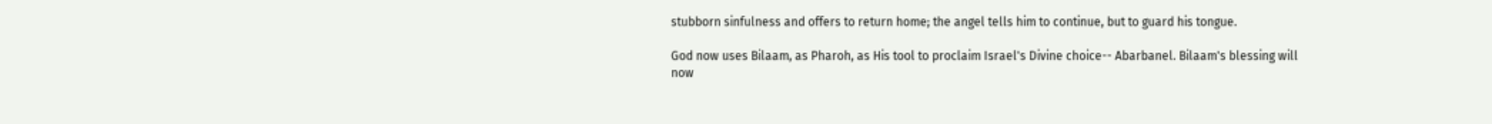stubborn sinfulness and offers to return home; the angel tells him to continue, but to guard his tongue.

God now uses Bilaam, as Pharoh, as His tool to proclaim Israel's Divine choice-- Abarbanel. Bilaam's blessing will now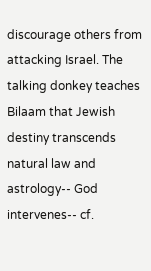discourage others from attacking Israel. The talking donkey teaches Bilaam that Jewish destiny transcends natural law and astrology-- God intervenes-- cf.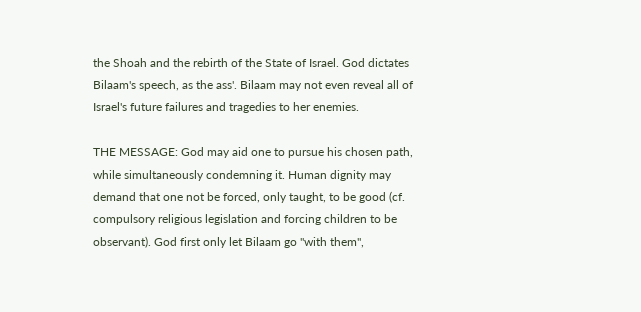the Shoah and the rebirth of the State of Israel. God dictates Bilaam's speech, as the ass'. Bilaam may not even reveal all of Israel's future failures and tragedies to her enemies.

THE MESSAGE: God may aid one to pursue his chosen path, while simultaneously condemning it. Human dignity may demand that one not be forced, only taught, to be good (cf. compulsory religious legislation and forcing children to be observant). God first only let Bilaam go "with them",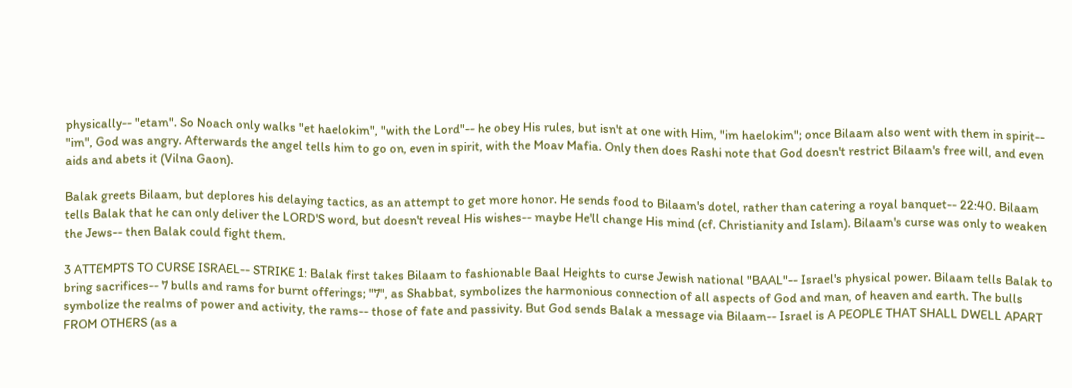physically-- "etam". So Noach only walks "et haelokim", "with the Lord"-- he obey His rules, but isn't at one with Him, "im haelokim"; once Bilaam also went with them in spirit-- "im", God was angry. Afterwards the angel tells him to go on, even in spirit, with the Moav Mafia. Only then does Rashi note that God doesn't restrict Bilaam's free will, and even aids and abets it (Vilna Gaon).

Balak greets Bilaam, but deplores his delaying tactics, as an attempt to get more honor. He sends food to Bilaam's dotel, rather than catering a royal banquet-- 22:40. Bilaam tells Balak that he can only deliver the LORD'S word, but doesn't reveal His wishes-- maybe He'll change His mind (cf. Christianity and Islam). Bilaam's curse was only to weaken the Jews-- then Balak could fight them.

3 ATTEMPTS TO CURSE ISRAEL-- STRIKE 1: Balak first takes Bilaam to fashionable Baal Heights to curse Jewish national "BAAL"-- Israel's physical power. Bilaam tells Balak to bring sacrifices-- 7 bulls and rams for burnt offerings; "7", as Shabbat, symbolizes the harmonious connection of all aspects of God and man, of heaven and earth. The bulls symbolize the realms of power and activity, the rams-- those of fate and passivity. But God sends Balak a message via Bilaam-- Israel is A PEOPLE THAT SHALL DWELL APART FROM OTHERS (as a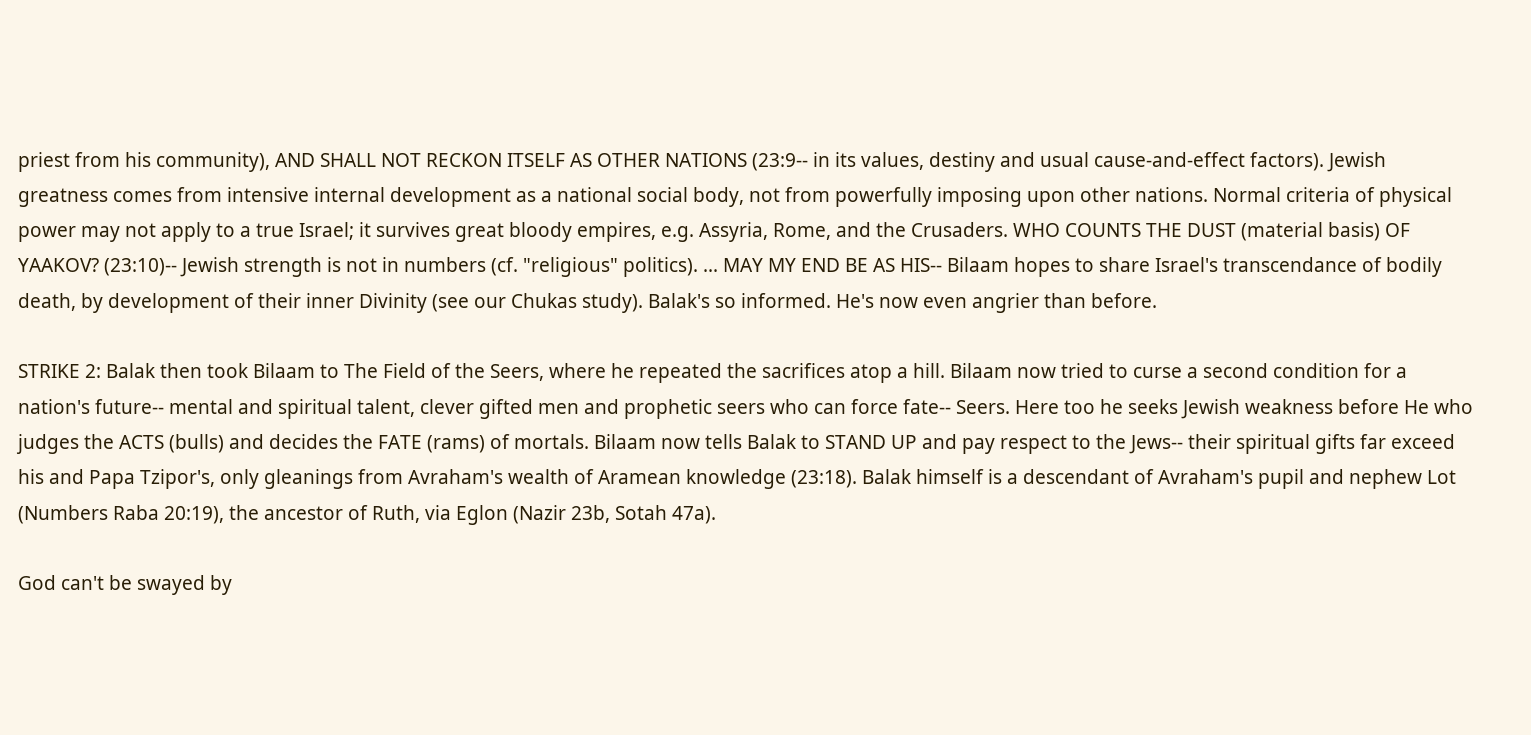priest from his community), AND SHALL NOT RECKON ITSELF AS OTHER NATIONS (23:9-- in its values, destiny and usual cause-and-effect factors). Jewish greatness comes from intensive internal development as a national social body, not from powerfully imposing upon other nations. Normal criteria of physical power may not apply to a true Israel; it survives great bloody empires, e.g. Assyria, Rome, and the Crusaders. WHO COUNTS THE DUST (material basis) OF YAAKOV? (23:10)-- Jewish strength is not in numbers (cf. "religious" politics). ... MAY MY END BE AS HIS-- Bilaam hopes to share Israel's transcendance of bodily death, by development of their inner Divinity (see our Chukas study). Balak's so informed. He's now even angrier than before.

STRIKE 2: Balak then took Bilaam to The Field of the Seers, where he repeated the sacrifices atop a hill. Bilaam now tried to curse a second condition for a nation's future-- mental and spiritual talent, clever gifted men and prophetic seers who can force fate-- Seers. Here too he seeks Jewish weakness before He who judges the ACTS (bulls) and decides the FATE (rams) of mortals. Bilaam now tells Balak to STAND UP and pay respect to the Jews-- their spiritual gifts far exceed his and Papa Tzipor's, only gleanings from Avraham's wealth of Aramean knowledge (23:18). Balak himself is a descendant of Avraham's pupil and nephew Lot (Numbers Raba 20:19), the ancestor of Ruth, via Eglon (Nazir 23b, Sotah 47a).

God can't be swayed by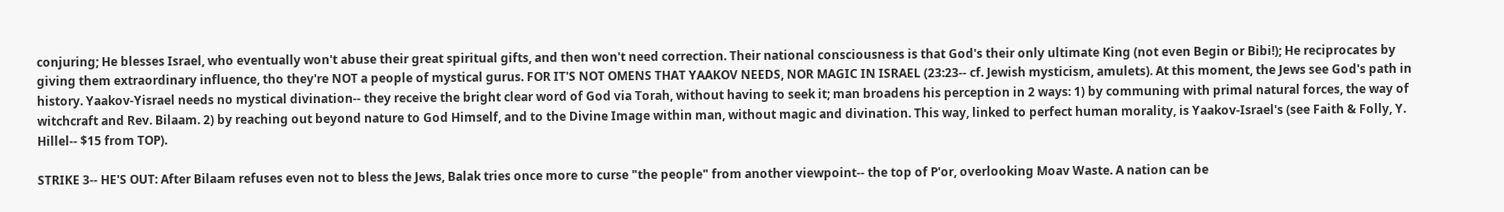conjuring; He blesses Israel, who eventually won't abuse their great spiritual gifts, and then won't need correction. Their national consciousness is that God's their only ultimate King (not even Begin or Bibi!); He reciprocates by giving them extraordinary influence, tho they're NOT a people of mystical gurus. FOR IT'S NOT OMENS THAT YAAKOV NEEDS, NOR MAGIC IN ISRAEL (23:23-- cf. Jewish mysticism, amulets). At this moment, the Jews see God's path in history. Yaakov-Yisrael needs no mystical divination-- they receive the bright clear word of God via Torah, without having to seek it; man broadens his perception in 2 ways: 1) by communing with primal natural forces, the way of witchcraft and Rev. Bilaam. 2) by reaching out beyond nature to God Himself, and to the Divine Image within man, without magic and divination. This way, linked to perfect human morality, is Yaakov-Israel's (see Faith & Folly, Y. Hillel-- $15 from TOP).

STRIKE 3-- HE'S OUT: After Bilaam refuses even not to bless the Jews, Balak tries once more to curse "the people" from another viewpoint-- the top of P'or, overlooking Moav Waste. A nation can be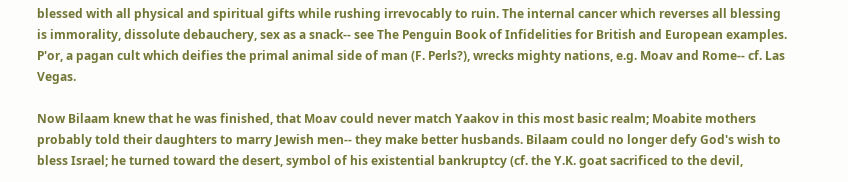blessed with all physical and spiritual gifts while rushing irrevocably to ruin. The internal cancer which reverses all blessing is immorality, dissolute debauchery, sex as a snack-- see The Penguin Book of Infidelities for British and European examples. P'or, a pagan cult which deifies the primal animal side of man (F. Perls?), wrecks mighty nations, e.g. Moav and Rome-- cf. Las Vegas.

Now Bilaam knew that he was finished, that Moav could never match Yaakov in this most basic realm; Moabite mothers probably told their daughters to marry Jewish men-- they make better husbands. Bilaam could no longer defy God's wish to bless Israel; he turned toward the desert, symbol of his existential bankruptcy (cf. the Y.K. goat sacrificed to the devil,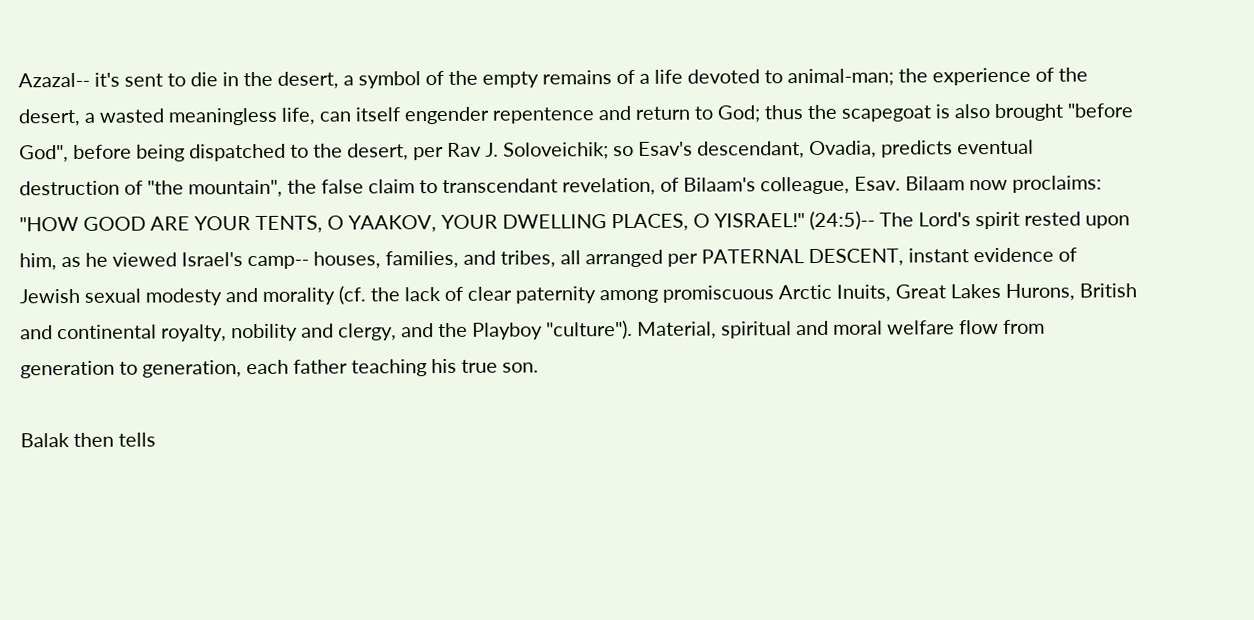Azazal-- it's sent to die in the desert, a symbol of the empty remains of a life devoted to animal-man; the experience of the desert, a wasted meaningless life, can itself engender repentence and return to God; thus the scapegoat is also brought "before God", before being dispatched to the desert, per Rav J. Soloveichik; so Esav's descendant, Ovadia, predicts eventual destruction of "the mountain", the false claim to transcendant revelation, of Bilaam's colleague, Esav. Bilaam now proclaims: "HOW GOOD ARE YOUR TENTS, O YAAKOV, YOUR DWELLING PLACES, O YISRAEL!" (24:5)-- The Lord's spirit rested upon him, as he viewed Israel's camp-- houses, families, and tribes, all arranged per PATERNAL DESCENT, instant evidence of Jewish sexual modesty and morality (cf. the lack of clear paternity among promiscuous Arctic Inuits, Great Lakes Hurons, British and continental royalty, nobility and clergy, and the Playboy "culture"). Material, spiritual and moral welfare flow from generation to generation, each father teaching his true son.

Balak then tells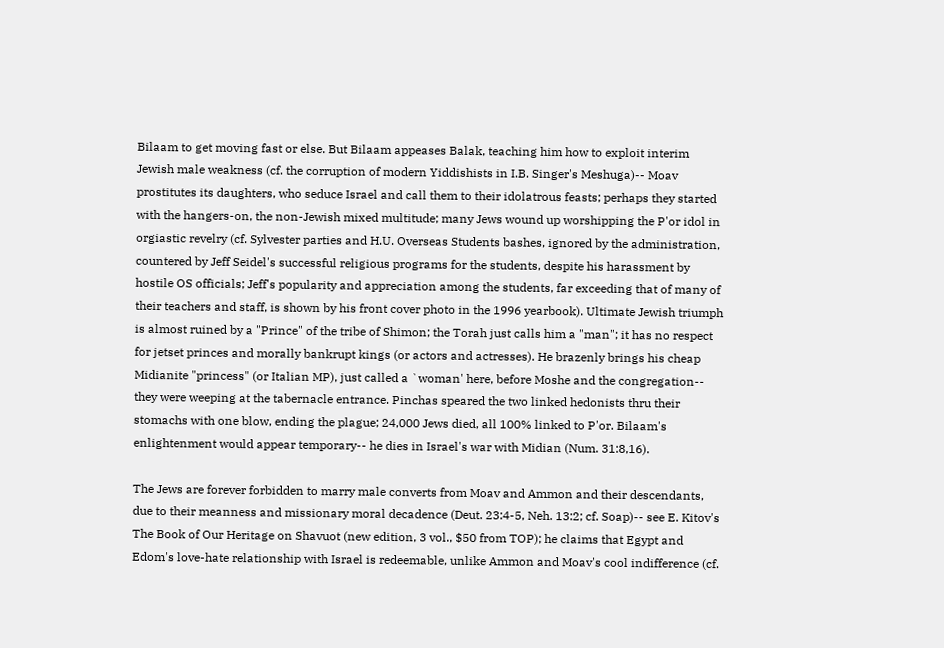Bilaam to get moving fast or else. But Bilaam appeases Balak, teaching him how to exploit interim Jewish male weakness (cf. the corruption of modern Yiddishists in I.B. Singer's Meshuga)-- Moav prostitutes its daughters, who seduce Israel and call them to their idolatrous feasts; perhaps they started with the hangers-on, the non-Jewish mixed multitude; many Jews wound up worshipping the P'or idol in orgiastic revelry (cf. Sylvester parties and H.U. Overseas Students bashes, ignored by the administration, countered by Jeff Seidel's successful religious programs for the students, despite his harassment by hostile OS officials; Jeff's popularity and appreciation among the students, far exceeding that of many of their teachers and staff, is shown by his front cover photo in the 1996 yearbook). Ultimate Jewish triumph is almost ruined by a "Prince" of the tribe of Shimon; the Torah just calls him a "man"; it has no respect for jetset princes and morally bankrupt kings (or actors and actresses). He brazenly brings his cheap Midianite "princess" (or Italian MP), just called a `woman' here, before Moshe and the congregation-- they were weeping at the tabernacle entrance. Pinchas speared the two linked hedonists thru their stomachs with one blow, ending the plague; 24,000 Jews died, all 100% linked to P'or. Bilaam's enlightenment would appear temporary-- he dies in Israel's war with Midian (Num. 31:8,16).

The Jews are forever forbidden to marry male converts from Moav and Ammon and their descendants, due to their meanness and missionary moral decadence (Deut. 23:4-5, Neh. 13:2; cf. Soap)-- see E. Kitov's The Book of Our Heritage on Shavuot (new edition, 3 vol., $50 from TOP); he claims that Egypt and Edom's love-hate relationship with Israel is redeemable, unlike Ammon and Moav's cool indifference (cf.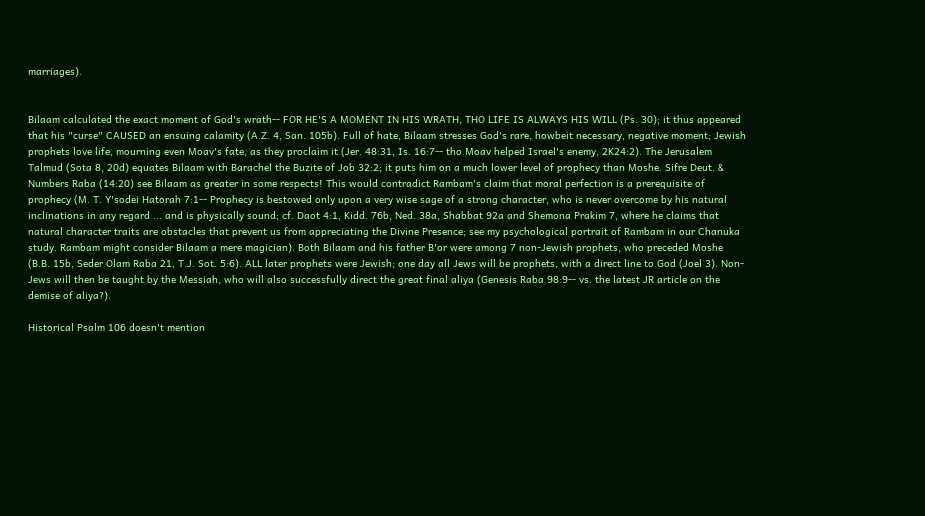marriages).


Bilaam calculated the exact moment of God's wrath-- FOR HE'S A MOMENT IN HIS WRATH, THO LIFE IS ALWAYS HIS WILL (Ps. 30); it thus appeared that his "curse" CAUSED an ensuing calamity (A.Z. 4, San. 105b). Full of hate, Bilaam stresses God's rare, howbeit necessary, negative moment; Jewish prophets love life, mourning even Moav's fate, as they proclaim it (Jer. 48:31, Is. 16:7-- tho Moav helped Israel's enemy, 2K24:2). The Jerusalem Talmud (Sota 8, 20d) equates Bilaam with Barachel the Buzite of Job 32:2; it puts him on a much lower level of prophecy than Moshe. Sifre Deut. & Numbers Raba (14:20) see Bilaam as greater in some respects! This would contradict Rambam's claim that moral perfection is a prerequisite of prophecy (M. T. Y'sodei Hatorah 7:1-- Prophecy is bestowed only upon a very wise sage of a strong character, who is never overcome by his natural inclinations in any regard ... and is physically sound; cf. Daot 4:1, Kidd. 76b, Ned. 38a, Shabbat 92a and Shemona Prakim 7, where he claims that natural character traits are obstacles that prevent us from appreciating the Divine Presence; see my psychological portrait of Rambam in our Chanuka study. Rambam might consider Bilaam a mere magician). Both Bilaam and his father B'or were among 7 non-Jewish prophets, who preceded Moshe (B.B. 15b, Seder Olam Raba 21, T.J. Sot. 5:6). ALL later prophets were Jewish; one day all Jews will be prophets, with a direct line to God (Joel 3). Non-Jews will then be taught by the Messiah, who will also successfully direct the great final aliya (Genesis Raba 98:9-- vs. the latest JR article on the demise of aliya?).

Historical Psalm 106 doesn't mention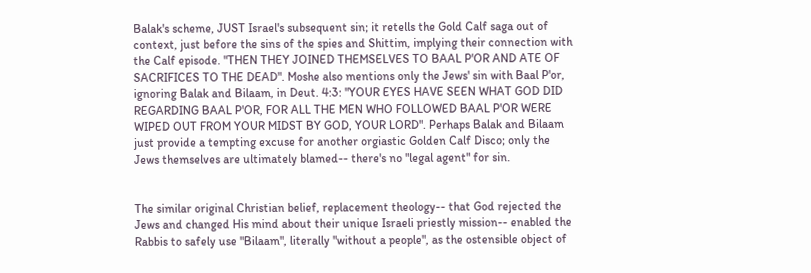Balak's scheme, JUST Israel's subsequent sin; it retells the Gold Calf saga out of context, just before the sins of the spies and Shittim, implying their connection with the Calf episode. "THEN THEY JOINED THEMSELVES TO BAAL P'OR AND ATE OF SACRIFICES TO THE DEAD". Moshe also mentions only the Jews' sin with Baal P'or, ignoring Balak and Bilaam, in Deut. 4:3: "YOUR EYES HAVE SEEN WHAT GOD DID REGARDING BAAL P'OR, FOR ALL THE MEN WHO FOLLOWED BAAL P'OR WERE WIPED OUT FROM YOUR MIDST BY GOD, YOUR LORD". Perhaps Balak and Bilaam just provide a tempting excuse for another orgiastic Golden Calf Disco; only the Jews themselves are ultimately blamed-- there's no "legal agent" for sin.


The similar original Christian belief, replacement theology-- that God rejected the Jews and changed His mind about their unique Israeli priestly mission-- enabled the Rabbis to safely use "Bilaam", literally "without a people", as the ostensible object of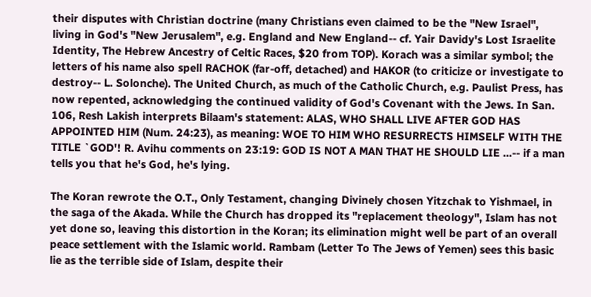their disputes with Christian doctrine (many Christians even claimed to be the "New Israel", living in God's "New Jerusalem", e.g. England and New England-- cf. Yair Davidy's Lost Israelite Identity, The Hebrew Ancestry of Celtic Races, $20 from TOP). Korach was a similar symbol; the letters of his name also spell RACHOK (far-off, detached) and HAKOR (to criticize or investigate to destroy-- L. Solonche). The United Church, as much of the Catholic Church, e.g. Paulist Press, has now repented, acknowledging the continued validity of God's Covenant with the Jews. In San. 106, Resh Lakish interprets Bilaam's statement: ALAS, WHO SHALL LIVE AFTER GOD HAS APPOINTED HIM (Num. 24:23), as meaning: WOE TO HIM WHO RESURRECTS HIMSELF WITH THE TITLE `GOD'! R. Avihu comments on 23:19: GOD IS NOT A MAN THAT HE SHOULD LIE ...-- if a man tells you that he's God, he's lying.

The Koran rewrote the O.T., Only Testament, changing Divinely chosen Yitzchak to Yishmael, in the saga of the Akada. While the Church has dropped its "replacement theology", Islam has not yet done so, leaving this distortion in the Koran; its elimination might well be part of an overall peace settlement with the Islamic world. Rambam (Letter To The Jews of Yemen) sees this basic lie as the terrible side of Islam, despite their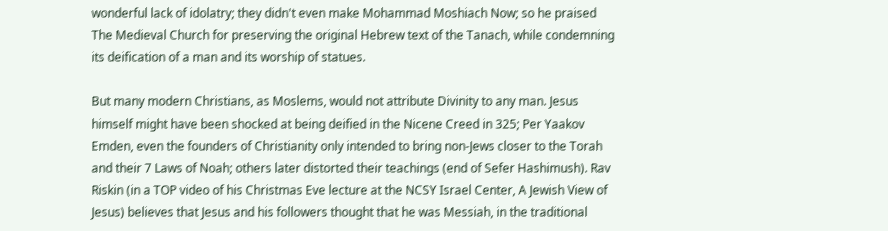wonderful lack of idolatry; they didn't even make Mohammad Moshiach Now; so he praised The Medieval Church for preserving the original Hebrew text of the Tanach, while condemning its deification of a man and its worship of statues.

But many modern Christians, as Moslems, would not attribute Divinity to any man. Jesus himself might have been shocked at being deified in the Nicene Creed in 325; Per Yaakov Emden, even the founders of Christianity only intended to bring non-Jews closer to the Torah and their 7 Laws of Noah; others later distorted their teachings (end of Sefer Hashimush). Rav Riskin (in a TOP video of his Christmas Eve lecture at the NCSY Israel Center, A Jewish View of Jesus) believes that Jesus and his followers thought that he was Messiah, in the traditional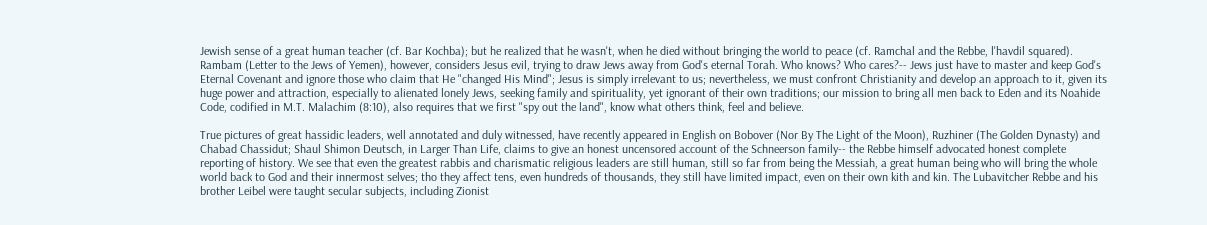Jewish sense of a great human teacher (cf. Bar Kochba); but he realized that he wasn't, when he died without bringing the world to peace (cf. Ramchal and the Rebbe, l'havdil squared). Rambam (Letter to the Jews of Yemen), however, considers Jesus evil, trying to draw Jews away from God's eternal Torah. Who knows? Who cares?-- Jews just have to master and keep God's Eternal Covenant and ignore those who claim that He "changed His Mind"; Jesus is simply irrelevant to us; nevertheless, we must confront Christianity and develop an approach to it, given its huge power and attraction, especially to alienated lonely Jews, seeking family and spirituality, yet ignorant of their own traditions; our mission to bring all men back to Eden and its Noahide Code, codified in M.T. Malachim (8:10), also requires that we first "spy out the land", know what others think, feel and believe.

True pictures of great hassidic leaders, well annotated and duly witnessed, have recently appeared in English on Bobover (Nor By The Light of the Moon), Ruzhiner (The Golden Dynasty) and Chabad Chassidut; Shaul Shimon Deutsch, in Larger Than Life, claims to give an honest uncensored account of the Schneerson family-- the Rebbe himself advocated honest complete reporting of history. We see that even the greatest rabbis and charismatic religious leaders are still human, still so far from being the Messiah, a great human being who will bring the whole world back to God and their innermost selves; tho they affect tens, even hundreds of thousands, they still have limited impact, even on their own kith and kin. The Lubavitcher Rebbe and his brother Leibel were taught secular subjects, including Zionist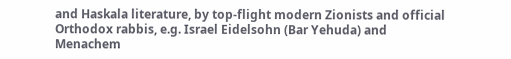and Haskala literature, by top-flight modern Zionists and official Orthodox rabbis, e.g. Israel Eidelsohn (Bar Yehuda) and Menachem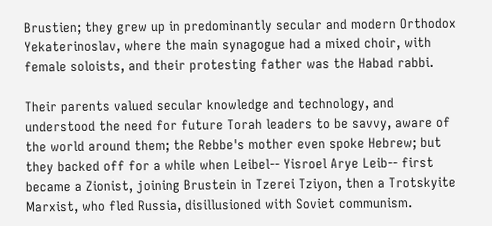Brustien; they grew up in predominantly secular and modern Orthodox Yekaterinoslav, where the main synagogue had a mixed choir, with female soloists, and their protesting father was the Habad rabbi.

Their parents valued secular knowledge and technology, and understood the need for future Torah leaders to be savvy, aware of the world around them; the Rebbe's mother even spoke Hebrew; but they backed off for a while when Leibel-- Yisroel Arye Leib-- first became a Zionist, joining Brustein in Tzerei Tziyon, then a Trotskyite Marxist, who fled Russia, disillusioned with Soviet communism.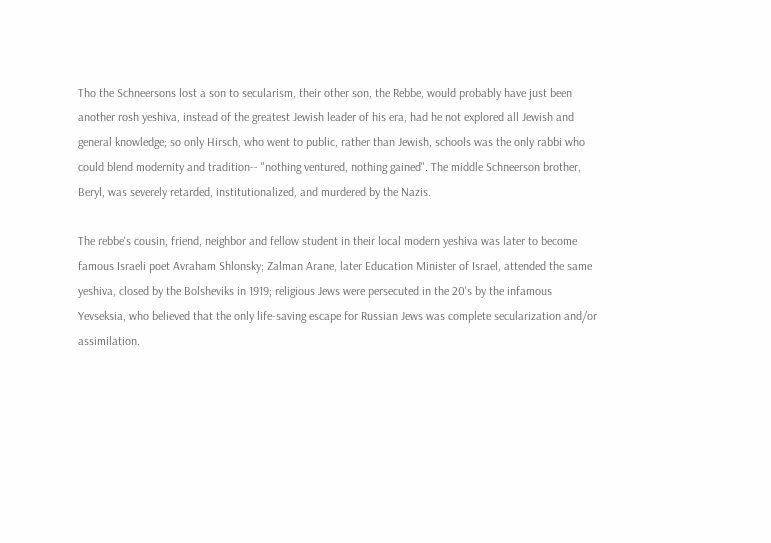Tho the Schneersons lost a son to secularism, their other son, the Rebbe, would probably have just been another rosh yeshiva, instead of the greatest Jewish leader of his era, had he not explored all Jewish and general knowledge; so only Hirsch, who went to public, rather than Jewish, schools was the only rabbi who could blend modernity and tradition-- "nothing ventured, nothing gained". The middle Schneerson brother, Beryl, was severely retarded, institutionalized, and murdered by the Nazis.

The rebbe's cousin, friend, neighbor and fellow student in their local modern yeshiva was later to become famous Israeli poet Avraham Shlonsky; Zalman Arane, later Education Minister of Israel, attended the same yeshiva, closed by the Bolsheviks in 1919; religious Jews were persecuted in the 20's by the infamous Yevseksia, who believed that the only life-saving escape for Russian Jews was complete secularization and/or assimilation.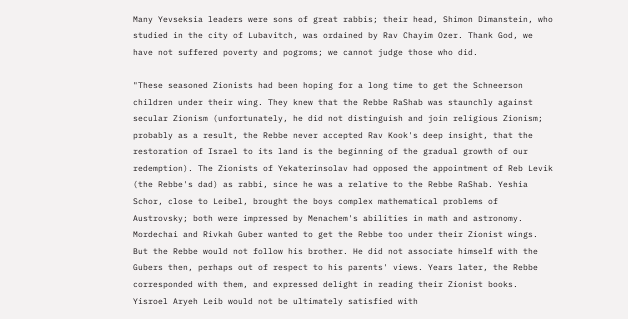Many Yevseksia leaders were sons of great rabbis; their head, Shimon Dimanstein, who studied in the city of Lubavitch, was ordained by Rav Chayim Ozer. Thank God, we have not suffered poverty and pogroms; we cannot judge those who did.

"These seasoned Zionists had been hoping for a long time to get the Schneerson children under their wing. They knew that the Rebbe RaShab was staunchly against secular Zionism (unfortunately, he did not distinguish and join religious Zionism; probably as a result, the Rebbe never accepted Rav Kook's deep insight, that the restoration of Israel to its land is the beginning of the gradual growth of our redemption). The Zionists of Yekaterinsolav had opposed the appointment of Reb Levik (the Rebbe's dad) as rabbi, since he was a relative to the Rebbe RaShab. Yeshia Schor, close to Leibel, brought the boys complex mathematical problems of Austrovsky; both were impressed by Menachem's abilities in math and astronomy. Mordechai and Rivkah Guber wanted to get the Rebbe too under their Zionist wings. But the Rebbe would not follow his brother. He did not associate himself with the Gubers then, perhaps out of respect to his parents' views. Years later, the Rebbe corresponded with them, and expressed delight in reading their Zionist books. Yisroel Aryeh Leib would not be ultimately satisfied with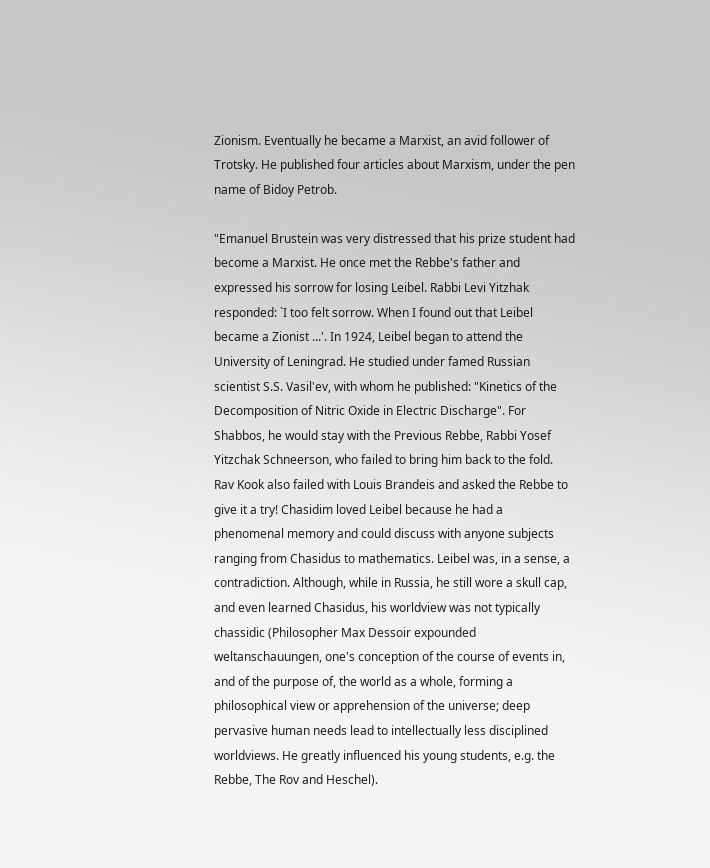Zionism. Eventually he became a Marxist, an avid follower of Trotsky. He published four articles about Marxism, under the pen name of Bidoy Petrob.

"Emanuel Brustein was very distressed that his prize student had become a Marxist. He once met the Rebbe's father and expressed his sorrow for losing Leibel. Rabbi Levi Yitzhak responded: `I too felt sorrow. When I found out that Leibel became a Zionist ...'. In 1924, Leibel began to attend the University of Leningrad. He studied under famed Russian scientist S.S. Vasil'ev, with whom he published: "Kinetics of the Decomposition of Nitric Oxide in Electric Discharge". For Shabbos, he would stay with the Previous Rebbe, Rabbi Yosef Yitzchak Schneerson, who failed to bring him back to the fold. Rav Kook also failed with Louis Brandeis and asked the Rebbe to give it a try! Chasidim loved Leibel because he had a phenomenal memory and could discuss with anyone subjects ranging from Chasidus to mathematics. Leibel was, in a sense, a contradiction. Although, while in Russia, he still wore a skull cap, and even learned Chasidus, his worldview was not typically chassidic (Philosopher Max Dessoir expounded weltanschauungen, one's conception of the course of events in, and of the purpose of, the world as a whole, forming a philosophical view or apprehension of the universe; deep pervasive human needs lead to intellectually less disciplined worldviews. He greatly influenced his young students, e.g. the Rebbe, The Rov and Heschel).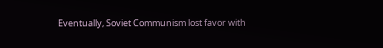Eventually, Soviet Communism lost favor with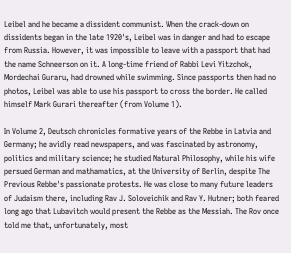Leibel and he became a dissident communist. When the crack-down on dissidents began in the late 1920's, Leibel was in danger and had to escape from Russia. However, it was impossible to leave with a passport that had the name Schneerson on it. A long-time friend of Rabbi Levi Yitzchok, Mordechai Guraru, had drowned while swimming. Since passports then had no photos, Leibel was able to use his passport to cross the border. He called himself Mark Gurari thereafter (from Volume 1).

In Volume 2, Deutsch chronicles formative years of the Rebbe in Latvia and Germany; he avidly read newspapers, and was fascinated by astronomy, politics and military science; he studied Natural Philosophy, while his wife persued German and mathamatics, at the University of Berlin, despite The Previous Rebbe's passionate protests. He was close to many future leaders of Judaism there, including Rav J. Soloveichik and Rav Y. Hutner; both feared long ago that Lubavitch would present the Rebbe as the Messiah. The Rov once told me that, unfortunately, most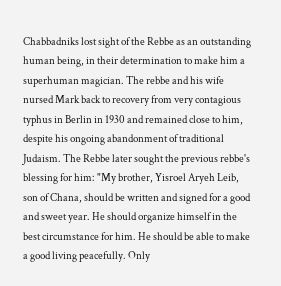Chabbadniks lost sight of the Rebbe as an outstanding human being, in their determination to make him a superhuman magician. The rebbe and his wife nursed Mark back to recovery from very contagious typhus in Berlin in 1930 and remained close to him, despite his ongoing abandonment of traditional Judaism. The Rebbe later sought the previous rebbe's blessing for him: "My brother, Yisroel Aryeh Leib, son of Chana, should be written and signed for a good and sweet year. He should organize himself in the best circumstance for him. He should be able to make a good living peacefully. Only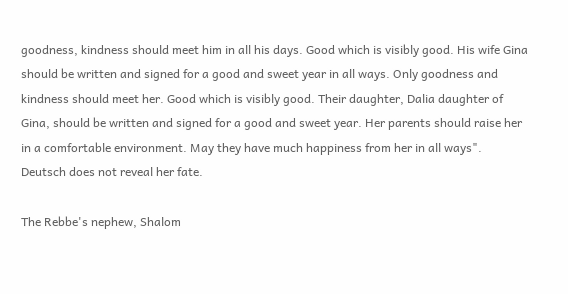goodness, kindness should meet him in all his days. Good which is visibly good. His wife Gina should be written and signed for a good and sweet year in all ways. Only goodness and kindness should meet her. Good which is visibly good. Their daughter, Dalia daughter of Gina, should be written and signed for a good and sweet year. Her parents should raise her in a comfortable environment. May they have much happiness from her in all ways". Deutsch does not reveal her fate.

The Rebbe's nephew, Shalom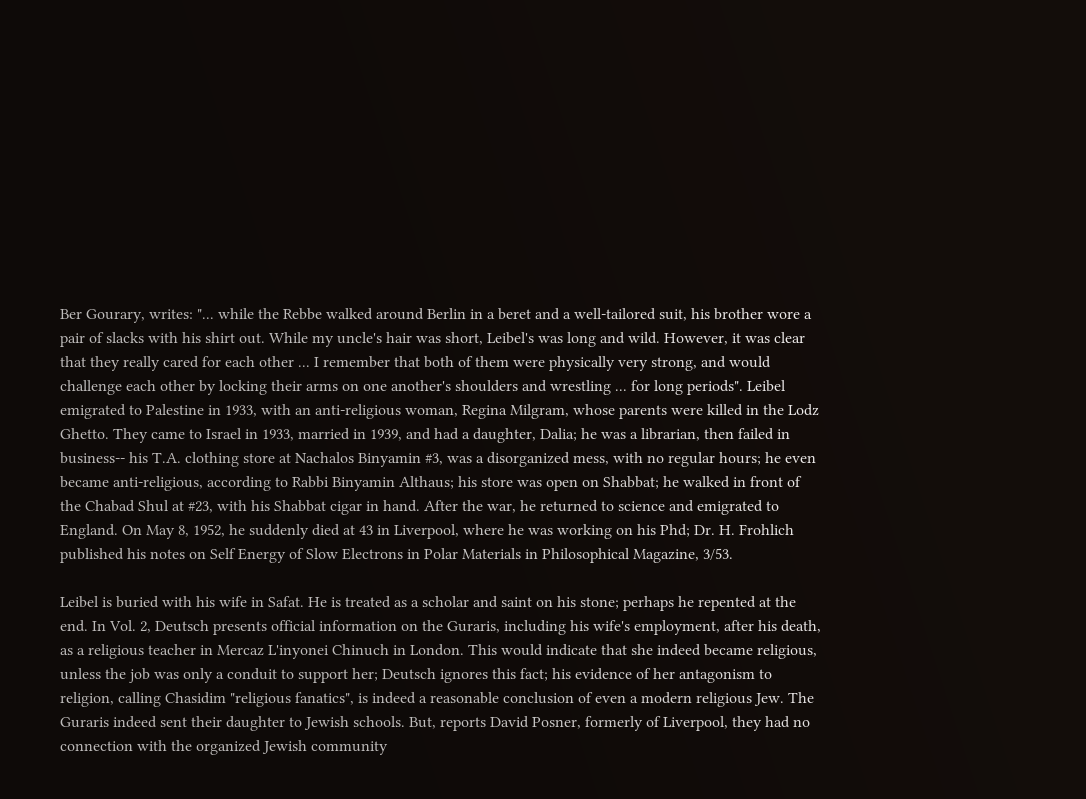Ber Gourary, writes: "... while the Rebbe walked around Berlin in a beret and a well-tailored suit, his brother wore a pair of slacks with his shirt out. While my uncle's hair was short, Leibel's was long and wild. However, it was clear that they really cared for each other ... I remember that both of them were physically very strong, and would challenge each other by locking their arms on one another's shoulders and wrestling ... for long periods". Leibel emigrated to Palestine in 1933, with an anti-religious woman, Regina Milgram, whose parents were killed in the Lodz Ghetto. They came to Israel in 1933, married in 1939, and had a daughter, Dalia; he was a librarian, then failed in business-- his T.A. clothing store at Nachalos Binyamin #3, was a disorganized mess, with no regular hours; he even became anti-religious, according to Rabbi Binyamin Althaus; his store was open on Shabbat; he walked in front of the Chabad Shul at #23, with his Shabbat cigar in hand. After the war, he returned to science and emigrated to England. On May 8, 1952, he suddenly died at 43 in Liverpool, where he was working on his Phd; Dr. H. Frohlich published his notes on Self Energy of Slow Electrons in Polar Materials in Philosophical Magazine, 3/53.

Leibel is buried with his wife in Safat. He is treated as a scholar and saint on his stone; perhaps he repented at the end. In Vol. 2, Deutsch presents official information on the Guraris, including his wife's employment, after his death, as a religious teacher in Mercaz L'inyonei Chinuch in London. This would indicate that she indeed became religious, unless the job was only a conduit to support her; Deutsch ignores this fact; his evidence of her antagonism to religion, calling Chasidim "religious fanatics", is indeed a reasonable conclusion of even a modern religious Jew. The Guraris indeed sent their daughter to Jewish schools. But, reports David Posner, formerly of Liverpool, they had no connection with the organized Jewish community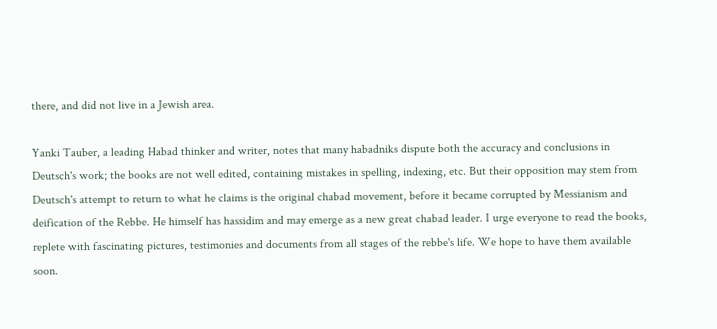there, and did not live in a Jewish area.

Yanki Tauber, a leading Habad thinker and writer, notes that many habadniks dispute both the accuracy and conclusions in Deutsch's work; the books are not well edited, containing mistakes in spelling, indexing, etc. But their opposition may stem from Deutsch's attempt to return to what he claims is the original chabad movement, before it became corrupted by Messianism and deification of the Rebbe. He himself has hassidim and may emerge as a new great chabad leader. I urge everyone to read the books, replete with fascinating pictures, testimonies and documents from all stages of the rebbe's life. We hope to have them available soon.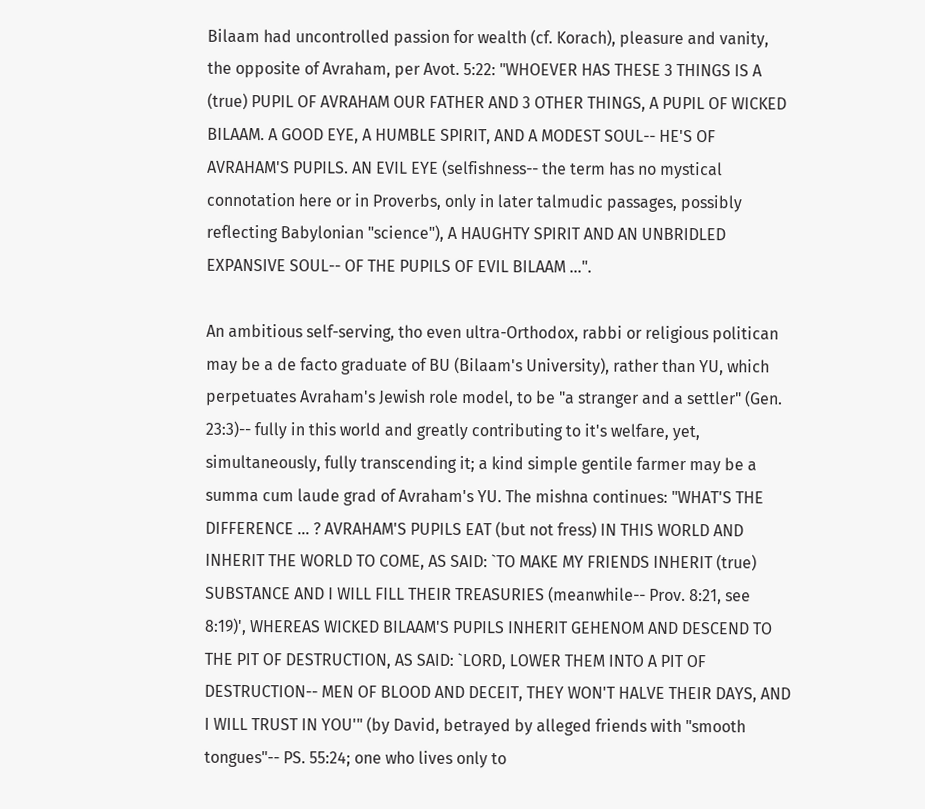Bilaam had uncontrolled passion for wealth (cf. Korach), pleasure and vanity, the opposite of Avraham, per Avot. 5:22: "WHOEVER HAS THESE 3 THINGS IS A (true) PUPIL OF AVRAHAM OUR FATHER AND 3 OTHER THINGS, A PUPIL OF WICKED BILAAM. A GOOD EYE, A HUMBLE SPIRIT, AND A MODEST SOUL-- HE'S OF AVRAHAM'S PUPILS. AN EVIL EYE (selfishness-- the term has no mystical connotation here or in Proverbs, only in later talmudic passages, possibly reflecting Babylonian "science"), A HAUGHTY SPIRIT AND AN UNBRIDLED EXPANSIVE SOUL-- OF THE PUPILS OF EVIL BILAAM ...".

An ambitious self-serving, tho even ultra-Orthodox, rabbi or religious politican may be a de facto graduate of BU (Bilaam's University), rather than YU, which perpetuates Avraham's Jewish role model, to be "a stranger and a settler" (Gen. 23:3)-- fully in this world and greatly contributing to it's welfare, yet, simultaneously, fully transcending it; a kind simple gentile farmer may be a summa cum laude grad of Avraham's YU. The mishna continues: "WHAT'S THE DIFFERENCE ... ? AVRAHAM'S PUPILS EAT (but not fress) IN THIS WORLD AND INHERIT THE WORLD TO COME, AS SAID: `TO MAKE MY FRIENDS INHERIT (true) SUBSTANCE AND I WILL FILL THEIR TREASURIES (meanwhile-- Prov. 8:21, see 8:19)', WHEREAS WICKED BILAAM'S PUPILS INHERIT GEHENOM AND DESCEND TO THE PIT OF DESTRUCTION, AS SAID: `LORD, LOWER THEM INTO A PIT OF DESTRUCTION-- MEN OF BLOOD AND DECEIT, THEY WON'T HALVE THEIR DAYS, AND I WILL TRUST IN YOU'" (by David, betrayed by alleged friends with "smooth tongues"-- PS. 55:24; one who lives only to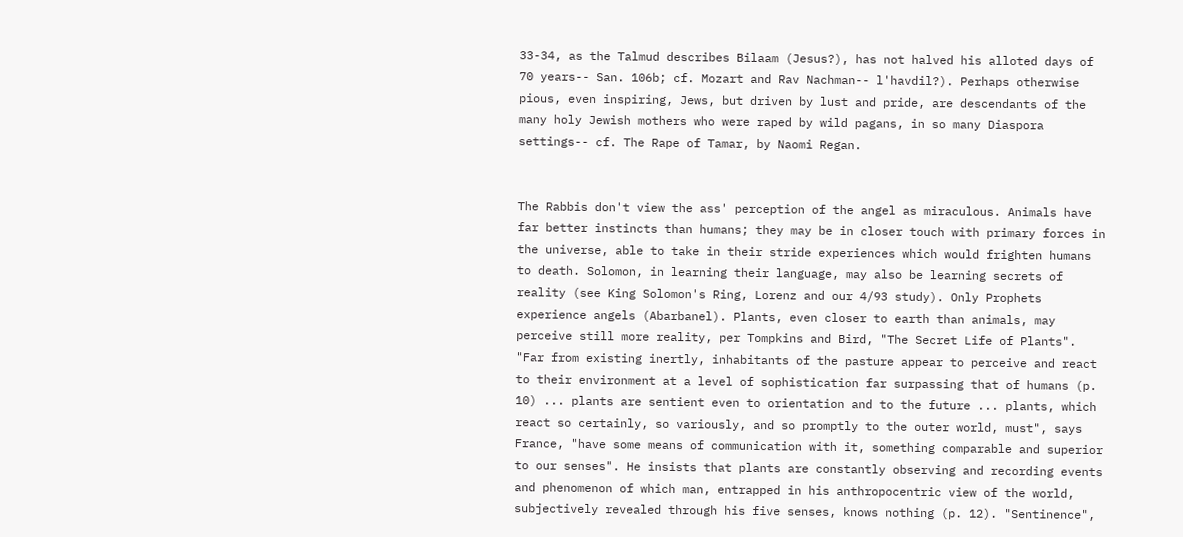33-34, as the Talmud describes Bilaam (Jesus?), has not halved his alloted days of 70 years-- San. 106b; cf. Mozart and Rav Nachman-- l'havdil?). Perhaps otherwise pious, even inspiring, Jews, but driven by lust and pride, are descendants of the many holy Jewish mothers who were raped by wild pagans, in so many Diaspora settings-- cf. The Rape of Tamar, by Naomi Regan.


The Rabbis don't view the ass' perception of the angel as miraculous. Animals have far better instincts than humans; they may be in closer touch with primary forces in the universe, able to take in their stride experiences which would frighten humans to death. Solomon, in learning their language, may also be learning secrets of reality (see King Solomon's Ring, Lorenz and our 4/93 study). Only Prophets experience angels (Abarbanel). Plants, even closer to earth than animals, may perceive still more reality, per Tompkins and Bird, "The Secret Life of Plants". "Far from existing inertly, inhabitants of the pasture appear to perceive and react to their environment at a level of sophistication far surpassing that of humans (p. 10) ... plants are sentient even to orientation and to the future ... plants, which react so certainly, so variously, and so promptly to the outer world, must", says France, "have some means of communication with it, something comparable and superior to our senses". He insists that plants are constantly observing and recording events and phenomenon of which man, entrapped in his anthropocentric view of the world, subjectively revealed through his five senses, knows nothing (p. 12). "Sentinence",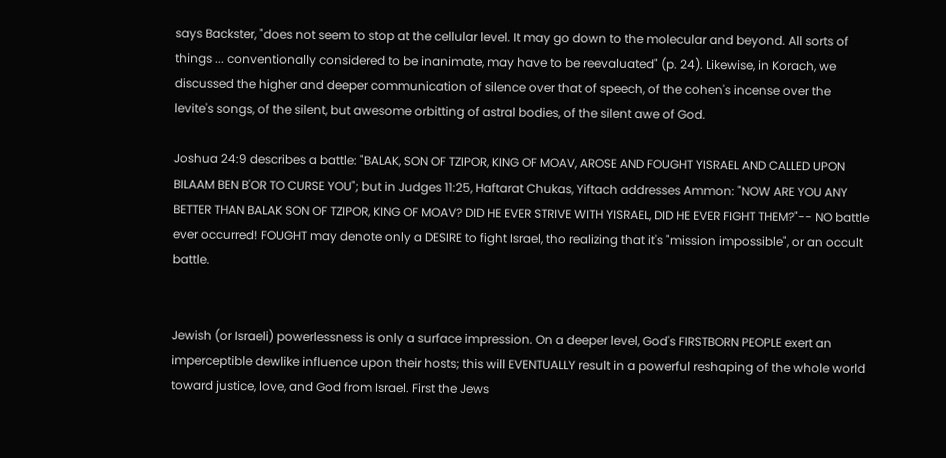says Backster, "does not seem to stop at the cellular level. It may go down to the molecular and beyond. All sorts of things ... conventionally considered to be inanimate, may have to be reevaluated" (p. 24). Likewise, in Korach, we discussed the higher and deeper communication of silence over that of speech, of the cohen's incense over the levite's songs, of the silent, but awesome orbitting of astral bodies, of the silent awe of God.

Joshua 24:9 describes a battle: "BALAK, SON OF TZIPOR, KING OF MOAV, AROSE AND FOUGHT YISRAEL AND CALLED UPON BILAAM BEN B'OR TO CURSE YOU"; but in Judges 11:25, Haftarat Chukas, Yiftach addresses Ammon: "NOW ARE YOU ANY BETTER THAN BALAK SON OF TZIPOR, KING OF MOAV? DID HE EVER STRIVE WITH YISRAEL, DID HE EVER FIGHT THEM?"-- NO battle ever occurred! FOUGHT may denote only a DESIRE to fight Israel, tho realizing that it's "mission impossible", or an occult battle.


Jewish (or Israeli) powerlessness is only a surface impression. On a deeper level, God's FIRSTBORN PEOPLE exert an imperceptible dewlike influence upon their hosts; this will EVENTUALLY result in a powerful reshaping of the whole world toward justice, love, and God from Israel. First the Jews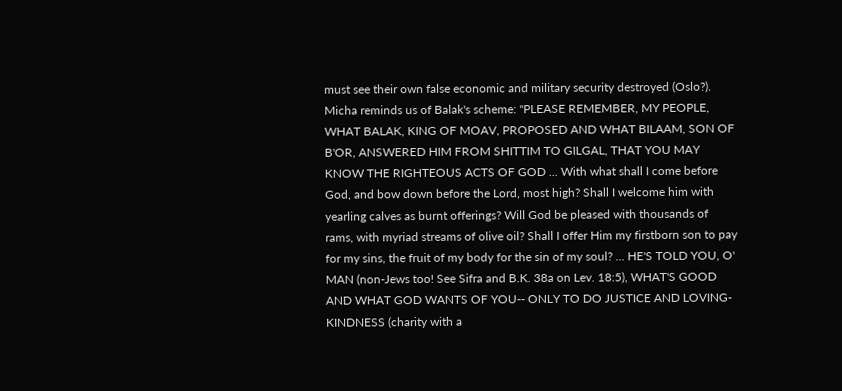must see their own false economic and military security destroyed (Oslo?). Micha reminds us of Balak's scheme: "PLEASE REMEMBER, MY PEOPLE, WHAT BALAK, KING OF MOAV, PROPOSED AND WHAT BILAAM, SON OF B'OR, ANSWERED HIM FROM SHITTIM TO GILGAL, THAT YOU MAY KNOW THE RIGHTEOUS ACTS OF GOD ... With what shall I come before God, and bow down before the Lord, most high? Shall I welcome him with yearling calves as burnt offerings? Will God be pleased with thousands of rams, with myriad streams of olive oil? Shall I offer Him my firstborn son to pay for my sins, the fruit of my body for the sin of my soul? ... HE'S TOLD YOU, O' MAN (non-Jews too! See Sifra and B.K. 38a on Lev. 18:5), WHAT'S GOOD AND WHAT GOD WANTS OF YOU-- ONLY TO DO JUSTICE AND LOVING-KINDNESS (charity with a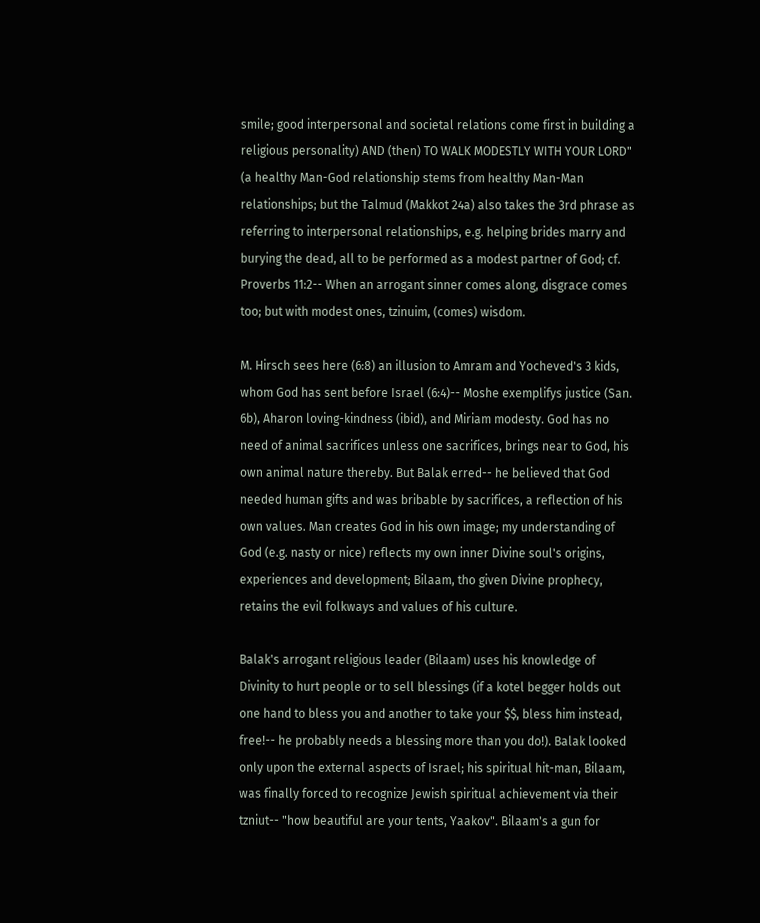smile; good interpersonal and societal relations come first in building a religious personality) AND (then) TO WALK MODESTLY WITH YOUR LORD" (a healthy Man-God relationship stems from healthy Man-Man relationships; but the Talmud (Makkot 24a) also takes the 3rd phrase as referring to interpersonal relationships, e.g. helping brides marry and burying the dead, all to be performed as a modest partner of God; cf. Proverbs 11:2-- When an arrogant sinner comes along, disgrace comes too; but with modest ones, tzinuim, (comes) wisdom.

M. Hirsch sees here (6:8) an illusion to Amram and Yocheved's 3 kids, whom God has sent before Israel (6:4)-- Moshe exemplifys justice (San. 6b), Aharon loving-kindness (ibid), and Miriam modesty. God has no need of animal sacrifices unless one sacrifices, brings near to God, his own animal nature thereby. But Balak erred-- he believed that God needed human gifts and was bribable by sacrifices, a reflection of his own values. Man creates God in his own image; my understanding of God (e.g. nasty or nice) reflects my own inner Divine soul's origins, experiences and development; Bilaam, tho given Divine prophecy, retains the evil folkways and values of his culture.

Balak's arrogant religious leader (Bilaam) uses his knowledge of Divinity to hurt people or to sell blessings (if a kotel begger holds out one hand to bless you and another to take your $$, bless him instead, free!-- he probably needs a blessing more than you do!). Balak looked only upon the external aspects of Israel; his spiritual hit-man, Bilaam, was finally forced to recognize Jewish spiritual achievement via their tzniut-- "how beautiful are your tents, Yaakov". Bilaam's a gun for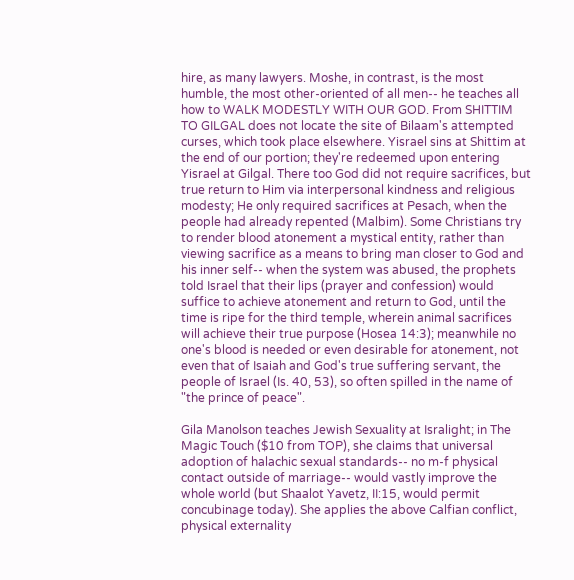hire, as many lawyers. Moshe, in contrast, is the most humble, the most other-oriented of all men-- he teaches all how to WALK MODESTLY WITH OUR GOD. From SHITTIM TO GILGAL does not locate the site of Bilaam's attempted curses, which took place elsewhere. Yisrael sins at Shittim at the end of our portion; they're redeemed upon entering Yisrael at Gilgal. There too God did not require sacrifices, but true return to Him via interpersonal kindness and religious modesty; He only required sacrifices at Pesach, when the people had already repented (Malbim). Some Christians try to render blood atonement a mystical entity, rather than viewing sacrifice as a means to bring man closer to God and his inner self-- when the system was abused, the prophets told Israel that their lips (prayer and confession) would suffice to achieve atonement and return to God, until the time is ripe for the third temple, wherein animal sacrifices will achieve their true purpose (Hosea 14:3); meanwhile no one's blood is needed or even desirable for atonement, not even that of Isaiah and God's true suffering servant, the people of Israel (Is. 40, 53), so often spilled in the name of "the prince of peace".

Gila Manolson teaches Jewish Sexuality at Isralight; in The Magic Touch ($10 from TOP), she claims that universal adoption of halachic sexual standards-- no m-f physical contact outside of marriage-- would vastly improve the whole world (but Shaalot Yavetz, II:15, would permit concubinage today). She applies the above Calfian conflict, physical externality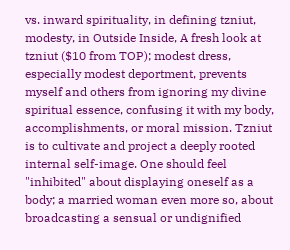vs. inward spirituality, in defining tzniut, modesty, in Outside Inside, A fresh look at tzniut ($10 from TOP); modest dress, especially modest deportment, prevents myself and others from ignoring my divine spiritual essence, confusing it with my body, accomplishments, or moral mission. Tzniut is to cultivate and project a deeply rooted internal self-image. One should feel "inhibited" about displaying oneself as a body; a married woman even more so, about broadcasting a sensual or undignified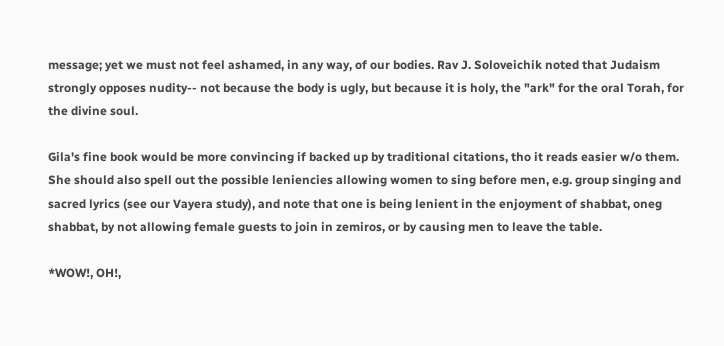message; yet we must not feel ashamed, in any way, of our bodies. Rav J. Soloveichik noted that Judaism strongly opposes nudity-- not because the body is ugly, but because it is holy, the "ark" for the oral Torah, for the divine soul.

Gila's fine book would be more convincing if backed up by traditional citations, tho it reads easier w/o them. She should also spell out the possible leniencies allowing women to sing before men, e.g. group singing and sacred lyrics (see our Vayera study), and note that one is being lenient in the enjoyment of shabbat, oneg shabbat, by not allowing female guests to join in zemiros, or by causing men to leave the table.

*WOW!, OH!,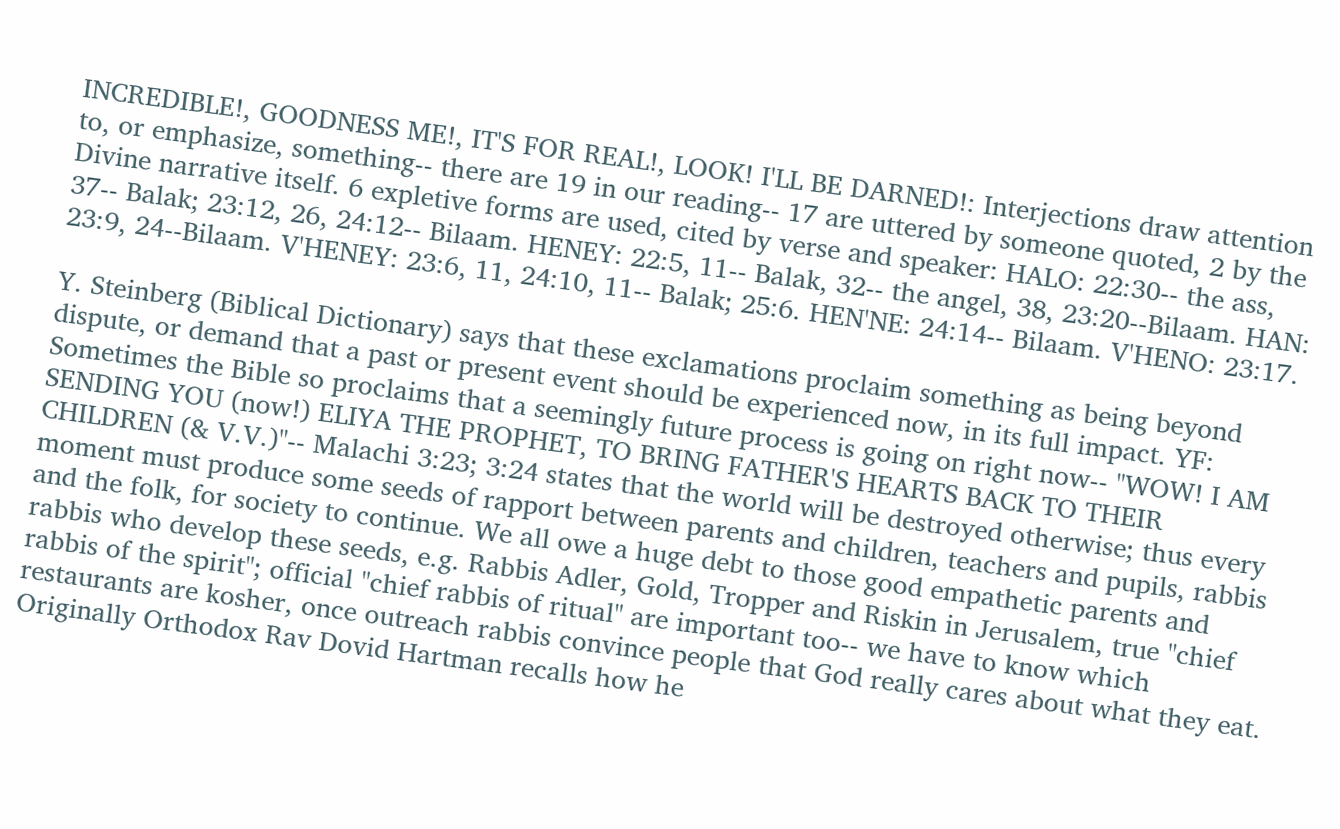INCREDIBLE!, GOODNESS ME!, IT'S FOR REAL!, LOOK! I'LL BE DARNED!: Interjections draw attention to, or emphasize, something-- there are 19 in our reading-- 17 are uttered by someone quoted, 2 by the Divine narrative itself. 6 expletive forms are used, cited by verse and speaker: HALO: 22:30-- the ass, 37-- Balak; 23:12, 26, 24:12-- Bilaam. HENEY: 22:5, 11-- Balak, 32-- the angel, 38, 23:20--Bilaam. HAN: 23:9, 24--Bilaam. V'HENEY: 23:6, 11, 24:10, 11-- Balak; 25:6. HEN'NE: 24:14-- Bilaam. V'HENO: 23:17.

Y. Steinberg (Biblical Dictionary) says that these exclamations proclaim something as being beyond dispute, or demand that a past or present event should be experienced now, in its full impact. YF: Sometimes the Bible so proclaims that a seemingly future process is going on right now-- "WOW! I AM SENDING YOU (now!) ELIYA THE PROPHET, TO BRING FATHER'S HEARTS BACK TO THEIR CHILDREN (& V.V.)"-- Malachi 3:23; 3:24 states that the world will be destroyed otherwise; thus every moment must produce some seeds of rapport between parents and children, teachers and pupils, rabbis and the folk, for society to continue. We all owe a huge debt to those good empathetic parents and rabbis who develop these seeds, e.g. Rabbis Adler, Gold, Tropper and Riskin in Jerusalem, true "chief rabbis of the spirit"; official "chief rabbis of ritual" are important too-- we have to know which restaurants are kosher, once outreach rabbis convince people that God really cares about what they eat. Originally Orthodox Rav Dovid Hartman recalls how he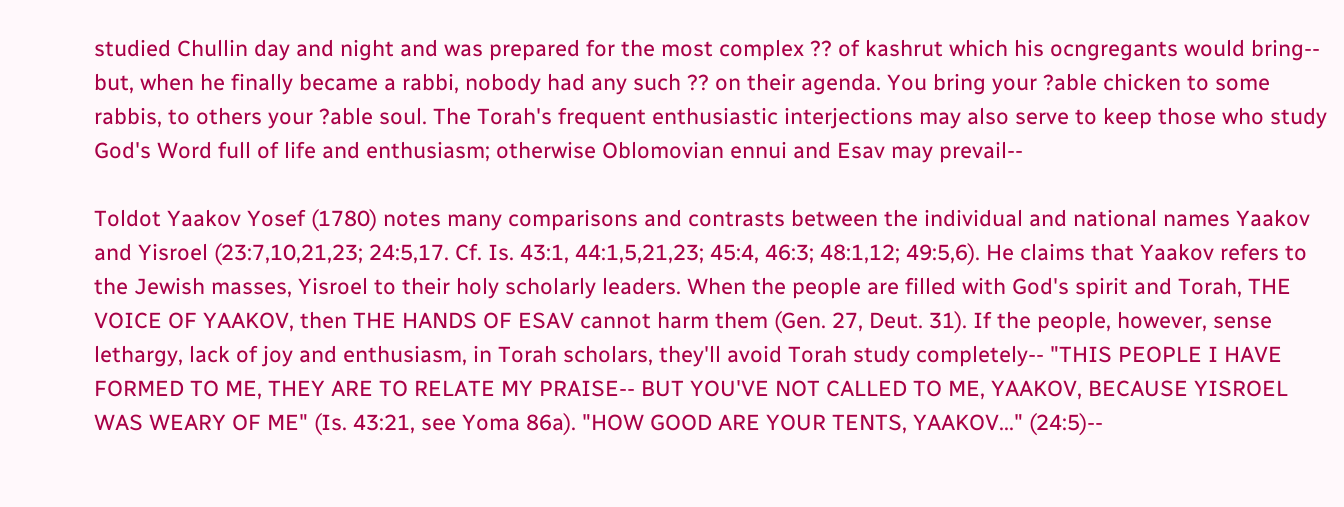studied Chullin day and night and was prepared for the most complex ?? of kashrut which his ocngregants would bring-- but, when he finally became a rabbi, nobody had any such ?? on their agenda. You bring your ?able chicken to some rabbis, to others your ?able soul. The Torah's frequent enthusiastic interjections may also serve to keep those who study God's Word full of life and enthusiasm; otherwise Oblomovian ennui and Esav may prevail--

Toldot Yaakov Yosef (1780) notes many comparisons and contrasts between the individual and national names Yaakov and Yisroel (23:7,10,21,23; 24:5,17. Cf. Is. 43:1, 44:1,5,21,23; 45:4, 46:3; 48:1,12; 49:5,6). He claims that Yaakov refers to the Jewish masses, Yisroel to their holy scholarly leaders. When the people are filled with God's spirit and Torah, THE VOICE OF YAAKOV, then THE HANDS OF ESAV cannot harm them (Gen. 27, Deut. 31). If the people, however, sense lethargy, lack of joy and enthusiasm, in Torah scholars, they'll avoid Torah study completely-- "THIS PEOPLE I HAVE FORMED TO ME, THEY ARE TO RELATE MY PRAISE-- BUT YOU'VE NOT CALLED TO ME, YAAKOV, BECAUSE YISROEL WAS WEARY OF ME" (Is. 43:21, see Yoma 86a). "HOW GOOD ARE YOUR TENTS, YAAKOV..." (24:5)--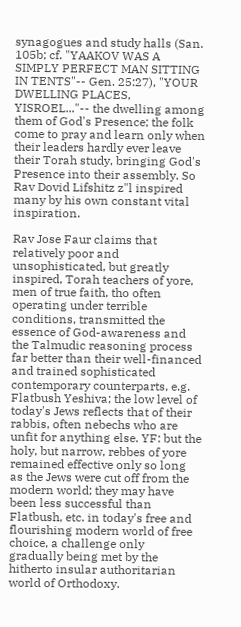synagogues and study halls (San. 105b; cf. "YAAKOV WAS A SIMPLY PERFECT MAN SITTING IN TENTS"-- Gen. 25:27), "YOUR DWELLING PLACES, YISROEL..."-- the dwelling among them of God's Presence; the folk come to pray and learn only when their leaders hardly ever leave their Torah study, bringing God's Presence into their assembly. So Rav Dovid Lifshitz z"l inspired many by his own constant vital inspiration.

Rav Jose Faur claims that relatively poor and unsophisticated, but greatly inspired, Torah teachers of yore, men of true faith, tho often operating under terrible conditions, transmitted the essence of God-awareness and the Talmudic reasoning process far better than their well-financed and trained sophisticated contemporary counterparts, e.g. Flatbush Yeshiva; the low level of today's Jews reflects that of their rabbis, often nebechs who are unfit for anything else. YF: but the holy, but narrow, rebbes of yore remained effective only so long as the Jews were cut off from the modern world; they may have been less successful than Flatbush, etc. in today's free and flourishing modern world of free choice, a challenge only gradually being met by the hitherto insular authoritarian world of Orthodoxy.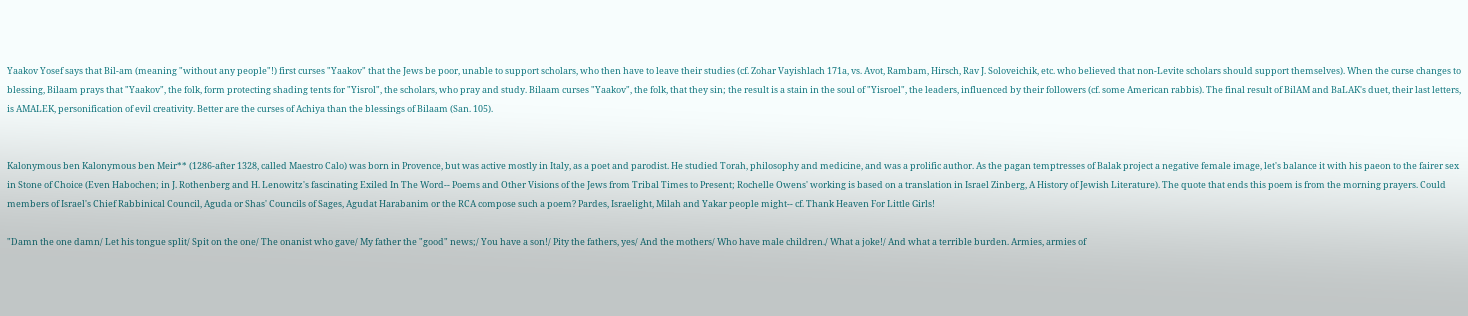Yaakov Yosef says that Bil-am (meaning "without any people"!) first curses "Yaakov" that the Jews be poor, unable to support scholars, who then have to leave their studies (cf. Zohar Vayishlach 171a, vs. Avot, Rambam, Hirsch, Rav J. Soloveichik, etc. who believed that non-Levite scholars should support themselves). When the curse changes to blessing, Bilaam prays that "Yaakov", the folk, form protecting shading tents for "Yisrol", the scholars, who pray and study. Bilaam curses "Yaakov", the folk, that they sin; the result is a stain in the soul of "Yisroel", the leaders, influenced by their followers (cf. some American rabbis). The final result of BilAM and BaLAK's duet, their last letters, is AMALEK, personification of evil creativity. Better are the curses of Achiya than the blessings of Bilaam (San. 105).


Kalonymous ben Kalonymous ben Meir** (1286-after 1328, called Maestro Calo) was born in Provence, but was active mostly in Italy, as a poet and parodist. He studied Torah, philosophy and medicine, and was a prolific author. As the pagan temptresses of Balak project a negative female image, let's balance it with his paeon to the fairer sex in Stone of Choice (Even Habochen; in J. Rothenberg and H. Lenowitz's fascinating Exiled In The Word-- Poems and Other Visions of the Jews from Tribal Times to Present; Rochelle Owens' working is based on a translation in Israel Zinberg, A History of Jewish Literature). The quote that ends this poem is from the morning prayers. Could members of Israel's Chief Rabbinical Council, Aguda or Shas' Councils of Sages, Agudat Harabanim or the RCA compose such a poem? Pardes, Israelight, Milah and Yakar people might-- cf. Thank Heaven For Little Girls!

"Damn the one damn/ Let his tongue split/ Spit on the one/ The onanist who gave/ My father the "good" news;/ You have a son!/ Pity the fathers, yes/ And the mothers/ Who have male children./ What a joke!/ And what a terrible burden. Armies, armies of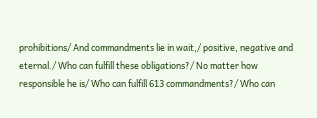prohibitions/ And commandments lie in wait,/ positive, negative and eternal./ Who can fulfill these obligations?/ No matter how responsible he is/ Who can fulfill 613 commandments?/ Who can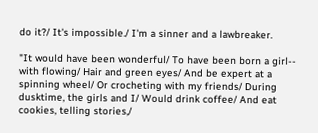do it?/ It's impossible./ I'm a sinner and a lawbreaker.

"It would have been wonderful/ To have been born a girl-- with flowing/ Hair and green eyes/ And be expert at a spinning wheel/ Or crocheting with my friends/ During dusktime, the girls and I/ Would drink coffee/ And eat cookies, telling stories,/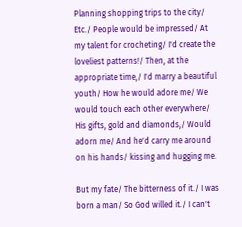Planning shopping trips to the city/ Etc./ People would be impressed/ At my talent for crocheting/ I'd create the loveliest patterns!/ Then, at the appropriate time,/ I'd marry a beautiful youth/ How he would adore me/ We would touch each other everywhere/ His gifts, gold and diamonds,/ Would adorn me/ And he'd carry me around on his hands/ kissing and hugging me.

But my fate/ The bitterness of it./ I was born a man/ So God willed it./ I can't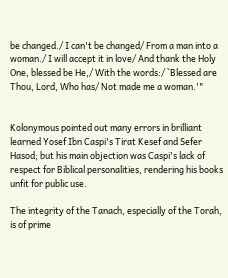be changed./ I can't be changed/ From a man into a woman./ I will accept it in love/ And thank the Holy One, blessed be He,/ With the words:/ `Blessed are Thou, Lord, Who has/ Not made me a woman.'"


Kolonymous pointed out many errors in brilliant learned Yosef Ibn Caspi's Tirat Kesef and Sefer Hasod; but his main objection was Caspi's lack of respect for Biblical personalities, rendering his books unfit for public use.

The integrity of the Tanach, especially of the Torah, is of prime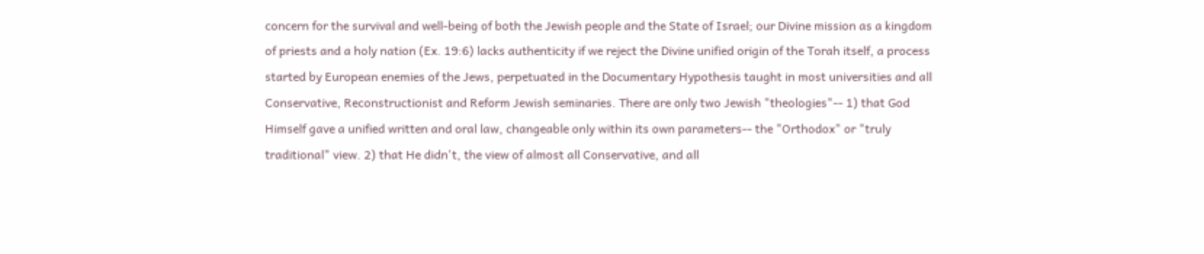concern for the survival and well-being of both the Jewish people and the State of Israel; our Divine mission as a kingdom of priests and a holy nation (Ex. 19:6) lacks authenticity if we reject the Divine unified origin of the Torah itself, a process started by European enemies of the Jews, perpetuated in the Documentary Hypothesis taught in most universities and all Conservative, Reconstructionist and Reform Jewish seminaries. There are only two Jewish "theologies"-- 1) that God Himself gave a unified written and oral law, changeable only within its own parameters-- the "Orthodox" or "truly traditional" view. 2) that He didn't, the view of almost all Conservative, and all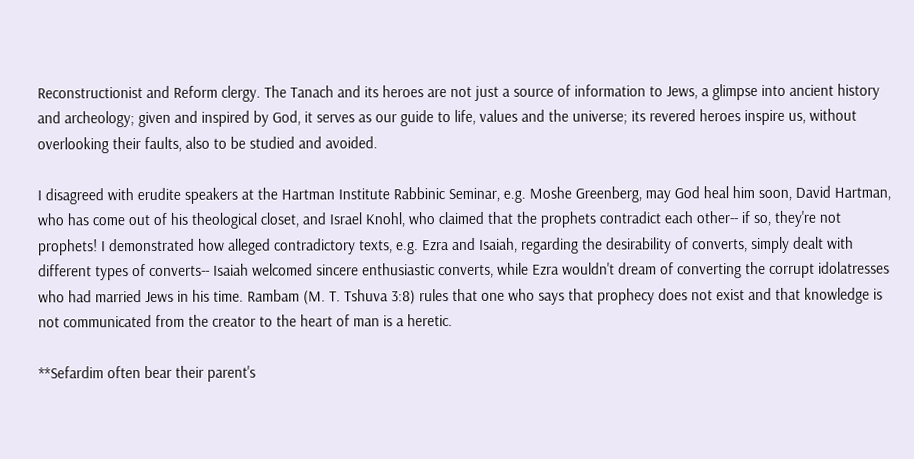Reconstructionist and Reform clergy. The Tanach and its heroes are not just a source of information to Jews, a glimpse into ancient history and archeology; given and inspired by God, it serves as our guide to life, values and the universe; its revered heroes inspire us, without overlooking their faults, also to be studied and avoided.

I disagreed with erudite speakers at the Hartman Institute Rabbinic Seminar, e.g. Moshe Greenberg, may God heal him soon, David Hartman, who has come out of his theological closet, and Israel Knohl, who claimed that the prophets contradict each other-- if so, they're not prophets! I demonstrated how alleged contradictory texts, e.g. Ezra and Isaiah, regarding the desirability of converts, simply dealt with different types of converts-- Isaiah welcomed sincere enthusiastic converts, while Ezra wouldn't dream of converting the corrupt idolatresses who had married Jews in his time. Rambam (M. T. Tshuva 3:8) rules that one who says that prophecy does not exist and that knowledge is not communicated from the creator to the heart of man is a heretic.

**Sefardim often bear their parent's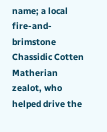name; a local fire-and-brimstone Chassidic Cotten Matherian zealot, who helped drive the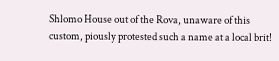Shlomo House out of the Rova, unaware of this custom, piously protested such a name at a local brit!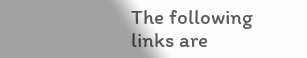The following links are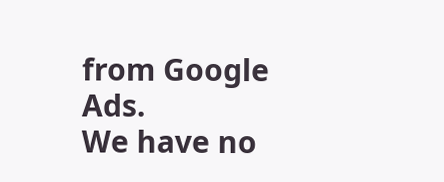from Google Ads.
We have no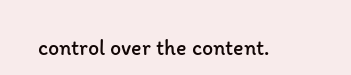control over the content.